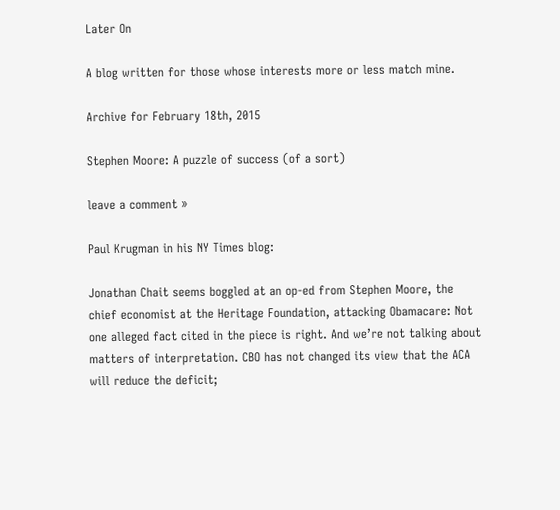Later On

A blog written for those whose interests more or less match mine.

Archive for February 18th, 2015

Stephen Moore: A puzzle of success (of a sort)

leave a comment »

Paul Krugman in his NY Times blog:

Jonathan Chait seems boggled at an op-ed from Stephen Moore, the chief economist at the Heritage Foundation, attacking Obamacare: Not one alleged fact cited in the piece is right. And we’re not talking about matters of interpretation. CBO has not changed its view that the ACA will reduce the deficit;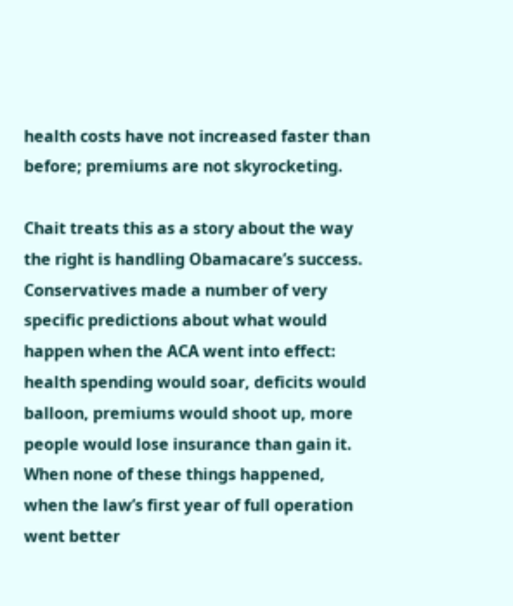health costs have not increased faster than before; premiums are not skyrocketing.

Chait treats this as a story about the way the right is handling Obamacare’s success. Conservatives made a number of very specific predictions about what would happen when the ACA went into effect: health spending would soar, deficits would balloon, premiums would shoot up, more people would lose insurance than gain it. When none of these things happened, when the law’s first year of full operation went better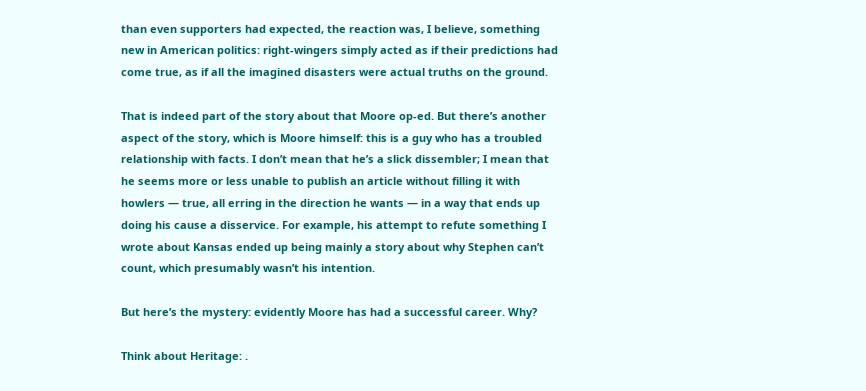than even supporters had expected, the reaction was, I believe, something new in American politics: right-wingers simply acted as if their predictions had come true, as if all the imagined disasters were actual truths on the ground.

That is indeed part of the story about that Moore op-ed. But there’s another aspect of the story, which is Moore himself: this is a guy who has a troubled relationship with facts. I don’t mean that he’s a slick dissembler; I mean that he seems more or less unable to publish an article without filling it with howlers — true, all erring in the direction he wants — in a way that ends up doing his cause a disservice. For example, his attempt to refute something I wrote about Kansas ended up being mainly a story about why Stephen can’t count, which presumably wasn’t his intention.

But here’s the mystery: evidently Moore has had a successful career. Why?

Think about Heritage: .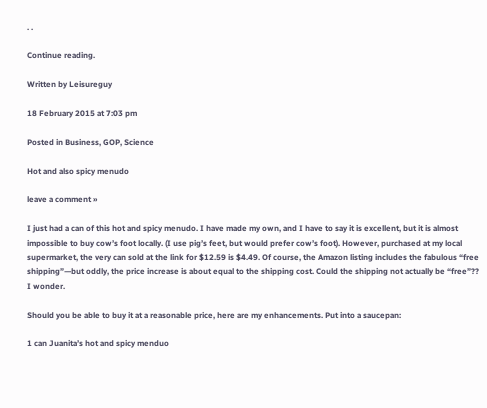. .

Continue reading.

Written by Leisureguy

18 February 2015 at 7:03 pm

Posted in Business, GOP, Science

Hot and also spicy menudo

leave a comment »

I just had a can of this hot and spicy menudo. I have made my own, and I have to say it is excellent, but it is almost impossible to buy cow’s foot locally. (I use pig’s feet, but would prefer cow’s foot). However, purchased at my local supermarket, the very can sold at the link for $12.59 is $4.49. Of course, the Amazon listing includes the fabulous “free shipping”—but oddly, the price increase is about equal to the shipping cost. Could the shipping not actually be “free”?? I wonder.

Should you be able to buy it at a reasonable price, here are my enhancements. Put into a saucepan:

1 can Juanita’s hot and spicy menduo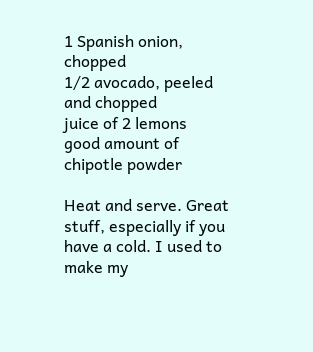1 Spanish onion, chopped
1/2 avocado, peeled and chopped
juice of 2 lemons
good amount of chipotle powder

Heat and serve. Great stuff, especially if you have a cold. I used to make my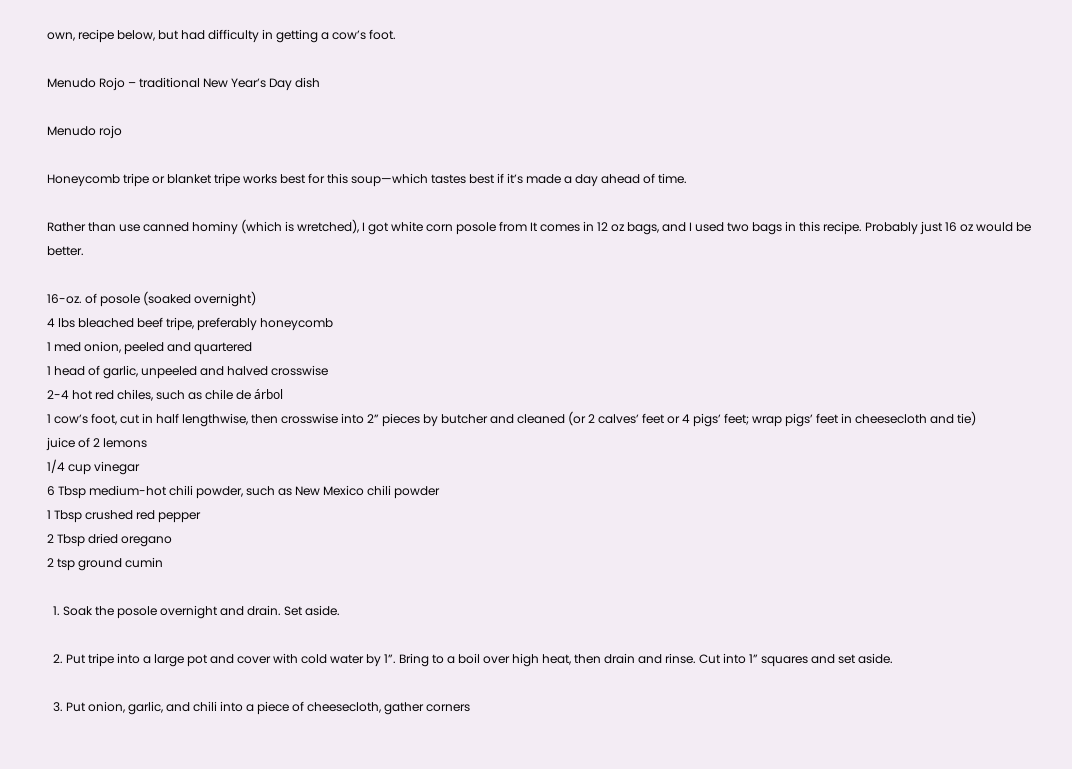own, recipe below, but had difficulty in getting a cow’s foot.

Menudo Rojo – traditional New Year’s Day dish

Menudo rojo

Honeycomb tripe or blanket tripe works best for this soup—which tastes best if it’s made a day ahead of time.

Rather than use canned hominy (which is wretched), I got white corn posole from It comes in 12 oz bags, and I used two bags in this recipe. Probably just 16 oz would be better.

16-oz. of posole (soaked overnight)
4 lbs bleached beef tripe, preferably honeycomb
1 med onion, peeled and quartered
1 head of garlic, unpeeled and halved crosswise
2-4 hot red chiles, such as chile de árbol
1 cow’s foot, cut in half lengthwise, then crosswise into 2” pieces by butcher and cleaned (or 2 calves’ feet or 4 pigs’ feet; wrap pigs’ feet in cheesecloth and tie)
juice of 2 lemons
1/4 cup vinegar
6 Tbsp medium-hot chili powder, such as New Mexico chili powder
1 Tbsp crushed red pepper
2 Tbsp dried oregano
2 tsp ground cumin

  1. Soak the posole overnight and drain. Set aside.

  2. Put tripe into a large pot and cover with cold water by 1”. Bring to a boil over high heat, then drain and rinse. Cut into 1” squares and set aside.

  3. Put onion, garlic, and chili into a piece of cheesecloth, gather corners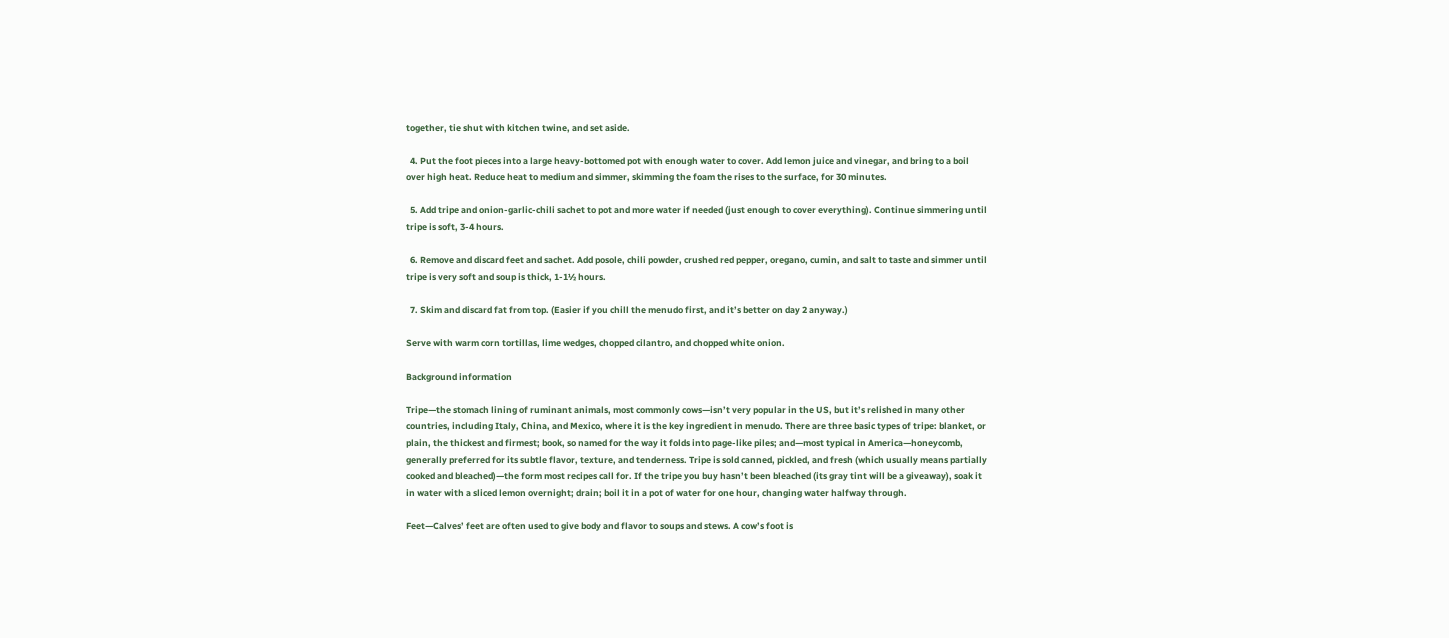together, tie shut with kitchen twine, and set aside.

  4. Put the foot pieces into a large heavy-bottomed pot with enough water to cover. Add lemon juice and vinegar, and bring to a boil over high heat. Reduce heat to medium and simmer, skimming the foam the rises to the surface, for 30 minutes.

  5. Add tripe and onion-garlic-chili sachet to pot and more water if needed (just enough to cover everything). Continue simmering until tripe is soft, 3-4 hours.

  6. Remove and discard feet and sachet. Add posole, chili powder, crushed red pepper, oregano, cumin, and salt to taste and simmer until tripe is very soft and soup is thick, 1-1½ hours.

  7. Skim and discard fat from top. (Easier if you chill the menudo first, and it’s better on day 2 anyway.)

Serve with warm corn tortillas, lime wedges, chopped cilantro, and chopped white onion.

Background information

Tripe—the stomach lining of ruminant animals, most commonly cows—isn’t very popular in the US, but it’s relished in many other countries, including Italy, China, and Mexico, where it is the key ingredient in menudo. There are three basic types of tripe: blanket, or plain, the thickest and firmest; book, so named for the way it folds into page-like piles; and—most typical in America—honeycomb, generally preferred for its subtle flavor, texture, and tenderness. Tripe is sold canned, pickled, and fresh (which usually means partially cooked and bleached)—the form most recipes call for. If the tripe you buy hasn’t been bleached (its gray tint will be a giveaway), soak it in water with a sliced lemon overnight; drain; boil it in a pot of water for one hour, changing water halfway through.

Feet—Calves’ feet are often used to give body and flavor to soups and stews. A cow’s foot is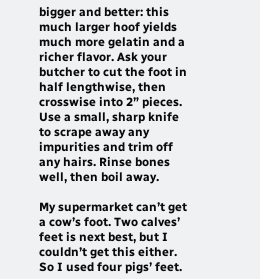bigger and better: this much larger hoof yields much more gelatin and a richer flavor. Ask your butcher to cut the foot in half lengthwise, then crosswise into 2” pieces. Use a small, sharp knife to scrape away any impurities and trim off any hairs. Rinse bones well, then boil away.

My supermarket can’t get a cow’s foot. Two calves’ feet is next best, but I couldn’t get this either. So I used four pigs’ feet.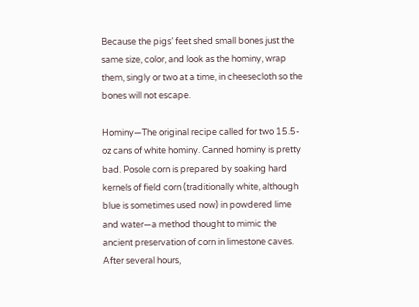Because the pigs’ feet shed small bones just the same size, color, and look as the hominy, wrap them, singly or two at a time, in cheesecloth so the bones will not escape.

Hominy—The original recipe called for two 15.5-oz cans of white hominy. Canned hominy is pretty bad. Posole corn is prepared by soaking hard kernels of field corn (traditionally white, although blue is sometimes used now) in powdered lime and water—a method thought to mimic the ancient preservation of corn in limestone caves. After several hours,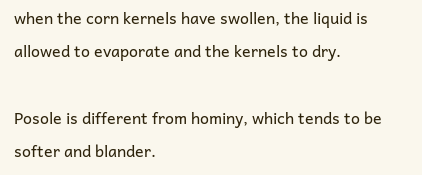when the corn kernels have swollen, the liquid is allowed to evaporate and the kernels to dry.

Posole is different from hominy, which tends to be softer and blander.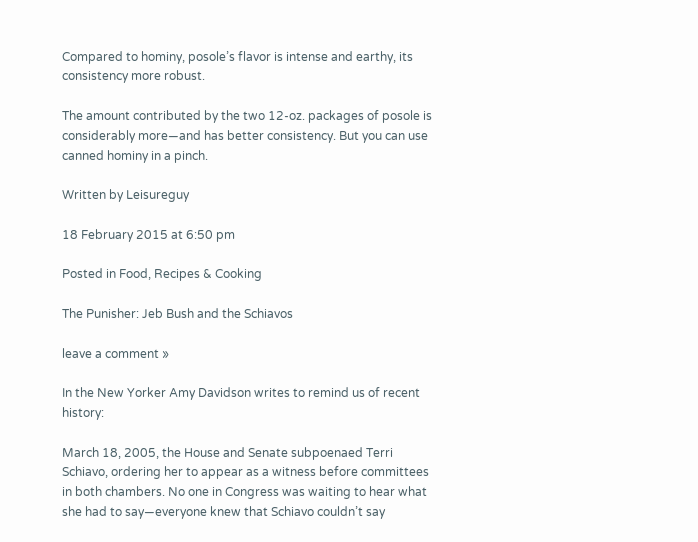Compared to hominy, posole’s flavor is intense and earthy, its consistency more robust.

The amount contributed by the two 12-oz. packages of posole is considerably more—and has better consistency. But you can use canned hominy in a pinch.

Written by Leisureguy

18 February 2015 at 6:50 pm

Posted in Food, Recipes & Cooking

The Punisher: Jeb Bush and the Schiavos

leave a comment »

In the New Yorker Amy Davidson writes to remind us of recent history:

March 18, 2005, the House and Senate subpoenaed Terri Schiavo, ordering her to appear as a witness before committees in both chambers. No one in Congress was waiting to hear what she had to say—everyone knew that Schiavo couldn’t say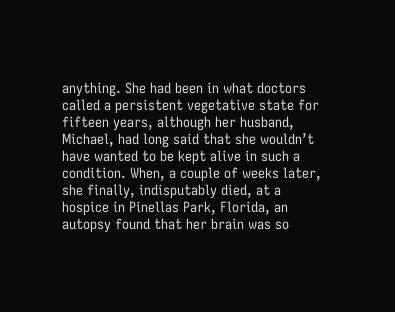anything. She had been in what doctors called a persistent vegetative state for fifteen years, although her husband, Michael, had long said that she wouldn’t have wanted to be kept alive in such a condition. When, a couple of weeks later, she finally, indisputably died, at a hospice in Pinellas Park, Florida, an autopsy found that her brain was so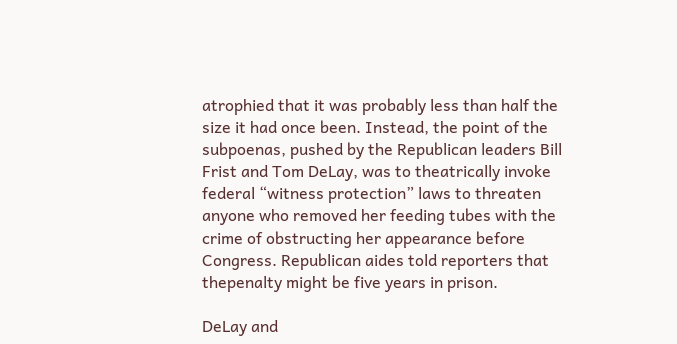atrophied that it was probably less than half the size it had once been. Instead, the point of the subpoenas, pushed by the Republican leaders Bill Frist and Tom DeLay, was to theatrically invoke federal “witness protection” laws to threaten anyone who removed her feeding tubes with the crime of obstructing her appearance before Congress. Republican aides told reporters that thepenalty might be five years in prison.

DeLay and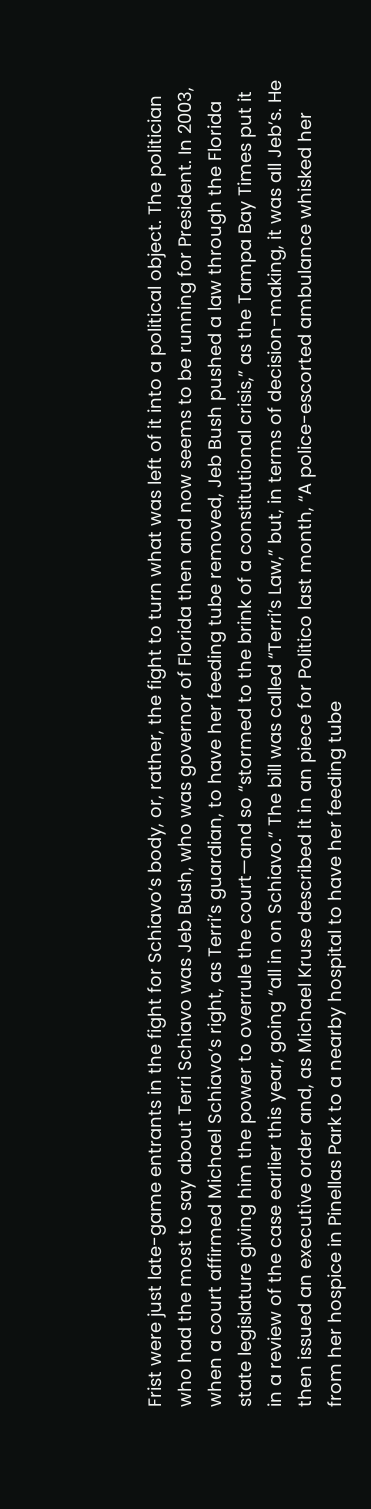Frist were just late-game entrants in the fight for Schiavo’s body, or, rather, the fight to turn what was left of it into a political object. The politician who had the most to say about Terri Schiavo was Jeb Bush, who was governor of Florida then and now seems to be running for President. In 2003, when a court affirmed Michael Schiavo’s right, as Terri’s guardian, to have her feeding tube removed, Jeb Bush pushed a law through the Florida state legislature giving him the power to overrule the court—and so “stormed to the brink of a constitutional crisis,” as the Tampa Bay Times put it in a review of the case earlier this year, going “all in on Schiavo.” The bill was called “Terri’s Law,” but, in terms of decision-making, it was all Jeb’s. He then issued an executive order and, as Michael Kruse described it in an piece for Politico last month, “A police-escorted ambulance whisked her from her hospice in Pinellas Park to a nearby hospital to have her feeding tube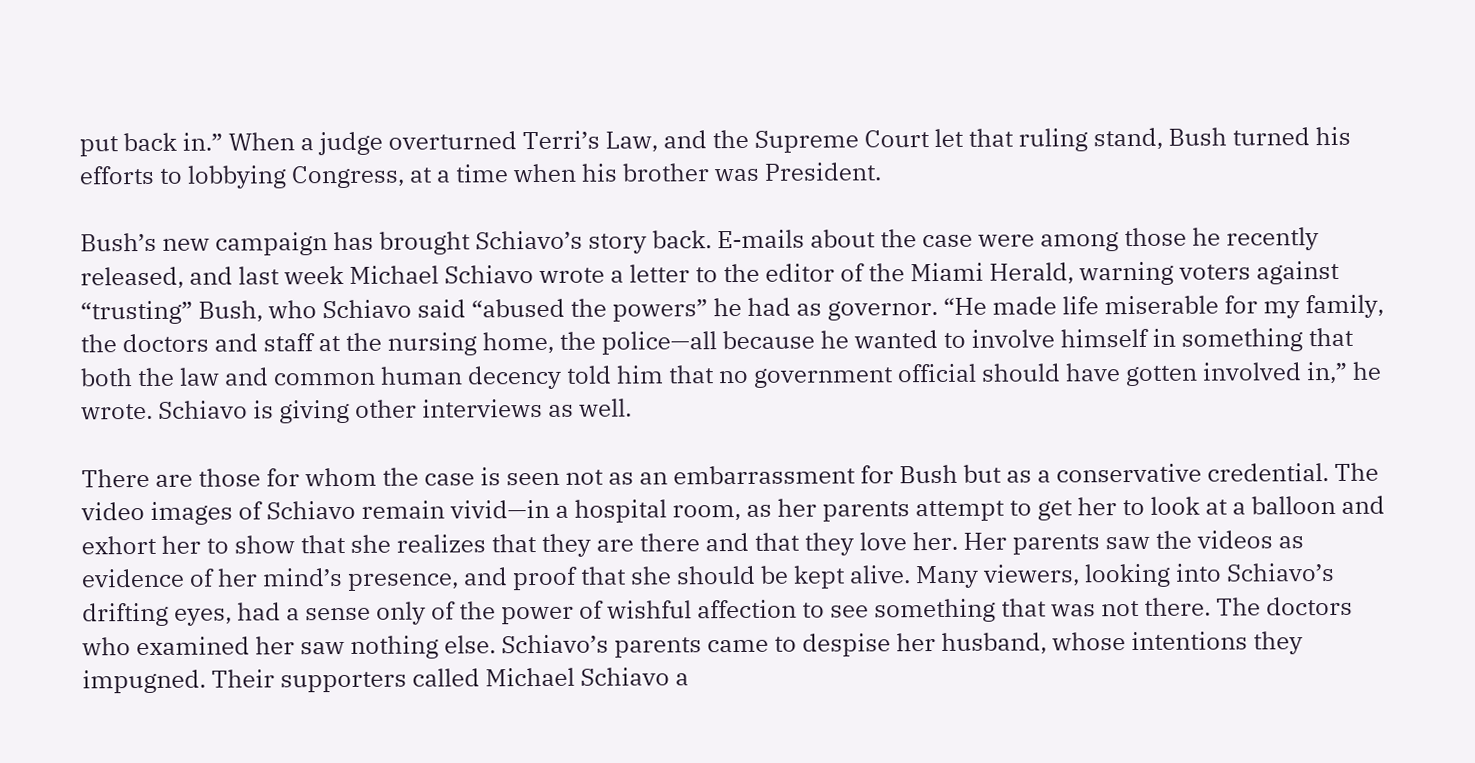put back in.” When a judge overturned Terri’s Law, and the Supreme Court let that ruling stand, Bush turned his efforts to lobbying Congress, at a time when his brother was President.

Bush’s new campaign has brought Schiavo’s story back. E-mails about the case were among those he recently released, and last week Michael Schiavo wrote a letter to the editor of the Miami Herald, warning voters against “trusting” Bush, who Schiavo said “abused the powers” he had as governor. “He made life miserable for my family, the doctors and staff at the nursing home, the police—all because he wanted to involve himself in something that both the law and common human decency told him that no government official should have gotten involved in,” he wrote. Schiavo is giving other interviews as well.

There are those for whom the case is seen not as an embarrassment for Bush but as a conservative credential. The video images of Schiavo remain vivid—in a hospital room, as her parents attempt to get her to look at a balloon and exhort her to show that she realizes that they are there and that they love her. Her parents saw the videos as evidence of her mind’s presence, and proof that she should be kept alive. Many viewers, looking into Schiavo’s drifting eyes, had a sense only of the power of wishful affection to see something that was not there. The doctors who examined her saw nothing else. Schiavo’s parents came to despise her husband, whose intentions they impugned. Their supporters called Michael Schiavo a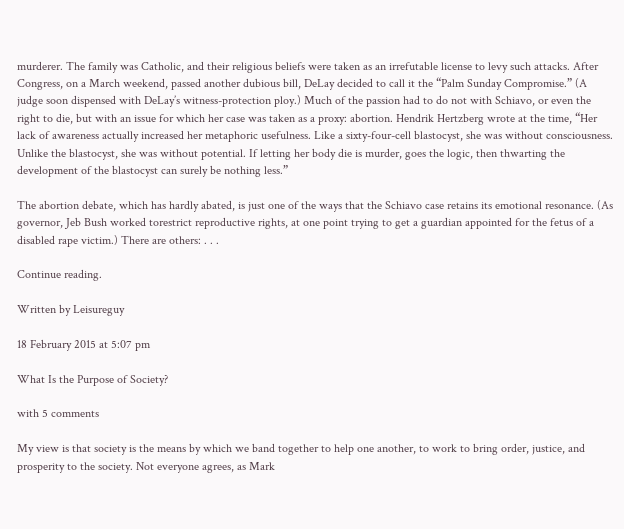murderer. The family was Catholic, and their religious beliefs were taken as an irrefutable license to levy such attacks. After Congress, on a March weekend, passed another dubious bill, DeLay decided to call it the “Palm Sunday Compromise.” (A judge soon dispensed with DeLay’s witness-protection ploy.) Much of the passion had to do not with Schiavo, or even the right to die, but with an issue for which her case was taken as a proxy: abortion. Hendrik Hertzberg wrote at the time, “Her lack of awareness actually increased her metaphoric usefulness. Like a sixty-four-cell blastocyst, she was without consciousness. Unlike the blastocyst, she was without potential. If letting her body die is murder, goes the logic, then thwarting the development of the blastocyst can surely be nothing less.”

The abortion debate, which has hardly abated, is just one of the ways that the Schiavo case retains its emotional resonance. (As governor, Jeb Bush worked torestrict reproductive rights, at one point trying to get a guardian appointed for the fetus of a disabled rape victim.) There are others: . . .

Continue reading.

Written by Leisureguy

18 February 2015 at 5:07 pm

What Is the Purpose of Society?

with 5 comments

My view is that society is the means by which we band together to help one another, to work to bring order, justice, and prosperity to the society. Not everyone agrees, as Mark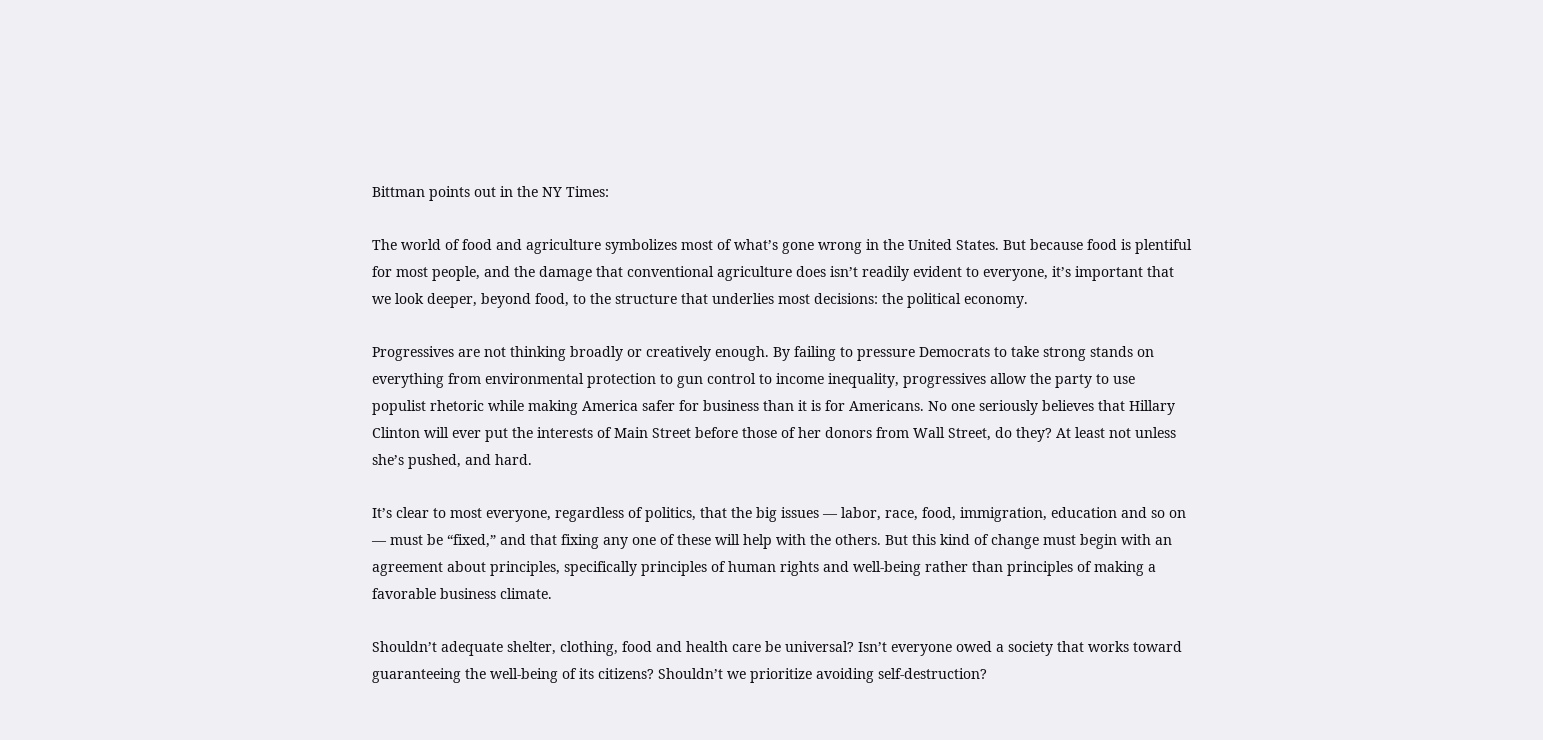Bittman points out in the NY Times:

The world of food and agriculture symbolizes most of what’s gone wrong in the United States. But because food is plentiful for most people, and the damage that conventional agriculture does isn’t readily evident to everyone, it’s important that we look deeper, beyond food, to the structure that underlies most decisions: the political economy.

Progressives are not thinking broadly or creatively enough. By failing to pressure Democrats to take strong stands on everything from environmental protection to gun control to income inequality, progressives allow the party to use populist rhetoric while making America safer for business than it is for Americans. No one seriously believes that Hillary Clinton will ever put the interests of Main Street before those of her donors from Wall Street, do they? At least not unless she’s pushed, and hard.

It’s clear to most everyone, regardless of politics, that the big issues — labor, race, food, immigration, education and so on — must be “fixed,” and that fixing any one of these will help with the others. But this kind of change must begin with an agreement about principles, specifically principles of human rights and well-being rather than principles of making a favorable business climate.

Shouldn’t adequate shelter, clothing, food and health care be universal? Isn’t everyone owed a society that works toward guaranteeing the well-being of its citizens? Shouldn’t we prioritize avoiding self-destruction?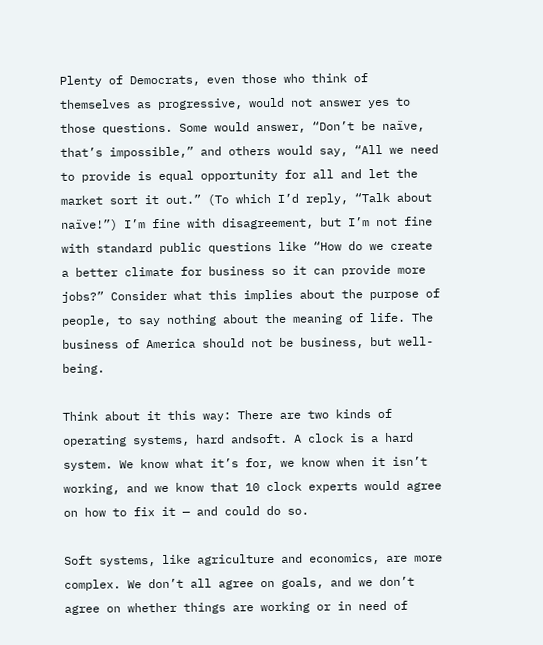Plenty of Democrats, even those who think of themselves as progressive, would not answer yes to those questions. Some would answer, “Don’t be naïve, that’s impossible,” and others would say, “All we need to provide is equal opportunity for all and let the market sort it out.” (To which I’d reply, “Talk about naïve!”) I’m fine with disagreement, but I’m not fine with standard public questions like “How do we create a better climate for business so it can provide more jobs?” Consider what this implies about the purpose of people, to say nothing about the meaning of life. The business of America should not be business, but well-being.

Think about it this way: There are two kinds of operating systems, hard andsoft. A clock is a hard system. We know what it’s for, we know when it isn’t working, and we know that 10 clock experts would agree on how to fix it — and could do so.

Soft systems, like agriculture and economics, are more complex. We don’t all agree on goals, and we don’t agree on whether things are working or in need of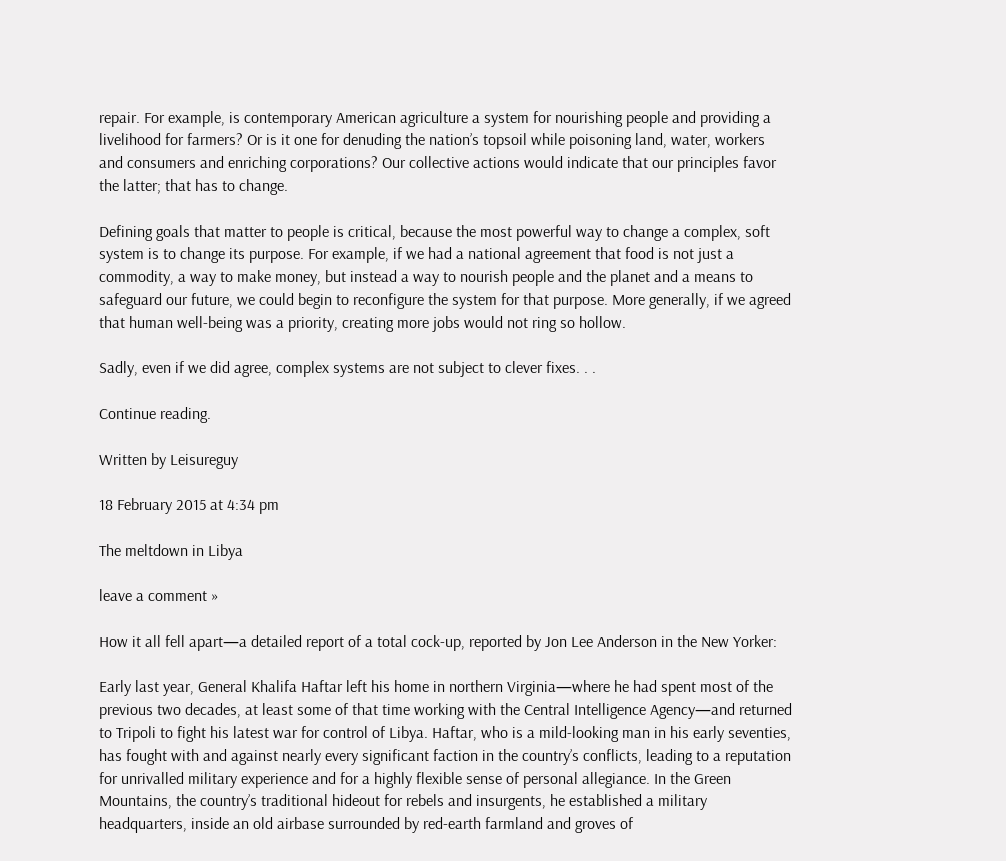repair. For example, is contemporary American agriculture a system for nourishing people and providing a livelihood for farmers? Or is it one for denuding the nation’s topsoil while poisoning land, water, workers and consumers and enriching corporations? Our collective actions would indicate that our principles favor the latter; that has to change.

Defining goals that matter to people is critical, because the most powerful way to change a complex, soft system is to change its purpose. For example, if we had a national agreement that food is not just a commodity, a way to make money, but instead a way to nourish people and the planet and a means to safeguard our future, we could begin to reconfigure the system for that purpose. More generally, if we agreed that human well-being was a priority, creating more jobs would not ring so hollow.

Sadly, even if we did agree, complex systems are not subject to clever fixes. . .

Continue reading.

Written by Leisureguy

18 February 2015 at 4:34 pm

The meltdown in Libya

leave a comment »

How it all fell apart—a detailed report of a total cock-up, reported by Jon Lee Anderson in the New Yorker:

Early last year, General Khalifa Haftar left his home in northern Virginia—where he had spent most of the previous two decades, at least some of that time working with the Central Intelligence Agency—and returned to Tripoli to fight his latest war for control of Libya. Haftar, who is a mild-looking man in his early seventies, has fought with and against nearly every significant faction in the country’s conflicts, leading to a reputation for unrivalled military experience and for a highly flexible sense of personal allegiance. In the Green Mountains, the country’s traditional hideout for rebels and insurgents, he established a military headquarters, inside an old airbase surrounded by red-earth farmland and groves of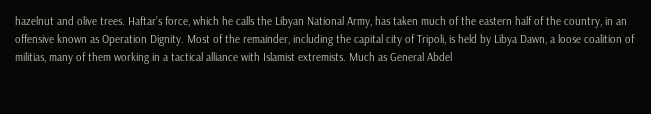hazelnut and olive trees. Haftar’s force, which he calls the Libyan National Army, has taken much of the eastern half of the country, in an offensive known as Operation Dignity. Most of the remainder, including the capital city of Tripoli, is held by Libya Dawn, a loose coalition of militias, many of them working in a tactical alliance with Islamist extremists. Much as General Abdel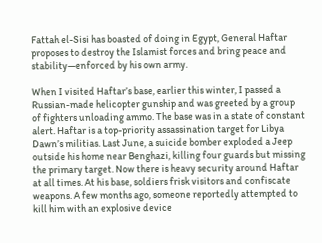Fattah el-Sisi has boasted of doing in Egypt, General Haftar proposes to destroy the Islamist forces and bring peace and stability—enforced by his own army.

When I visited Haftar’s base, earlier this winter, I passed a Russian-made helicopter gunship and was greeted by a group of fighters unloading ammo. The base was in a state of constant alert. Haftar is a top-priority assassination target for Libya Dawn’s militias. Last June, a suicide bomber exploded a Jeep outside his home near Benghazi, killing four guards but missing the primary target. Now there is heavy security around Haftar at all times. At his base, soldiers frisk visitors and confiscate weapons. A few months ago, someone reportedly attempted to kill him with an explosive device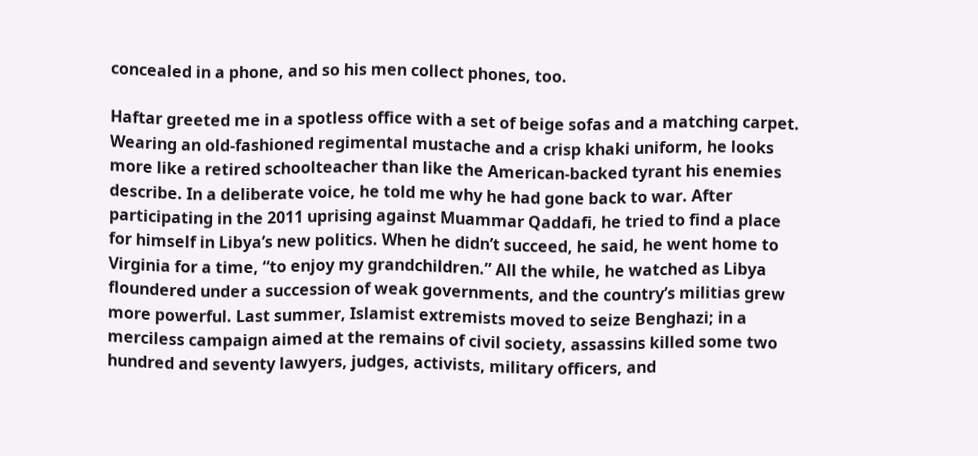concealed in a phone, and so his men collect phones, too.

Haftar greeted me in a spotless office with a set of beige sofas and a matching carpet. Wearing an old-fashioned regimental mustache and a crisp khaki uniform, he looks more like a retired schoolteacher than like the American-backed tyrant his enemies describe. In a deliberate voice, he told me why he had gone back to war. After participating in the 2011 uprising against Muammar Qaddafi, he tried to find a place for himself in Libya’s new politics. When he didn’t succeed, he said, he went home to Virginia for a time, “to enjoy my grandchildren.” All the while, he watched as Libya floundered under a succession of weak governments, and the country’s militias grew more powerful. Last summer, Islamist extremists moved to seize Benghazi; in a merciless campaign aimed at the remains of civil society, assassins killed some two hundred and seventy lawyers, judges, activists, military officers, and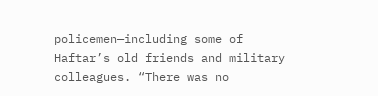policemen—including some of Haftar’s old friends and military colleagues. “There was no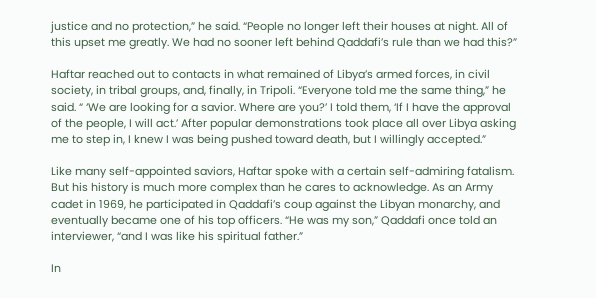justice and no protection,” he said. “People no longer left their houses at night. All of this upset me greatly. We had no sooner left behind Qaddafi’s rule than we had this?”

Haftar reached out to contacts in what remained of Libya’s armed forces, in civil society, in tribal groups, and, finally, in Tripoli. “Everyone told me the same thing,” he said. “ ‘We are looking for a savior. Where are you?’ I told them, ‘If I have the approval of the people, I will act.’ After popular demonstrations took place all over Libya asking me to step in, I knew I was being pushed toward death, but I willingly accepted.”

Like many self-appointed saviors, Haftar spoke with a certain self-admiring fatalism. But his history is much more complex than he cares to acknowledge. As an Army cadet in 1969, he participated in Qaddafi’s coup against the Libyan monarchy, and eventually became one of his top officers. “He was my son,” Qaddafi once told an interviewer, “and I was like his spiritual father.”

In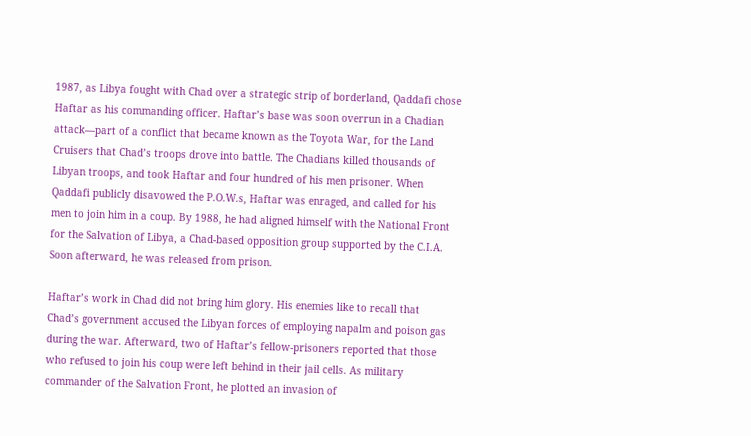1987, as Libya fought with Chad over a strategic strip of borderland, Qaddafi chose Haftar as his commanding officer. Haftar’s base was soon overrun in a Chadian attack—part of a conflict that became known as the Toyota War, for the Land Cruisers that Chad’s troops drove into battle. The Chadians killed thousands of Libyan troops, and took Haftar and four hundred of his men prisoner. When Qaddafi publicly disavowed the P.O.W.s, Haftar was enraged, and called for his men to join him in a coup. By 1988, he had aligned himself with the National Front for the Salvation of Libya, a Chad-based opposition group supported by the C.I.A. Soon afterward, he was released from prison.

Haftar’s work in Chad did not bring him glory. His enemies like to recall that Chad’s government accused the Libyan forces of employing napalm and poison gas during the war. Afterward, two of Haftar’s fellow-prisoners reported that those who refused to join his coup were left behind in their jail cells. As military commander of the Salvation Front, he plotted an invasion of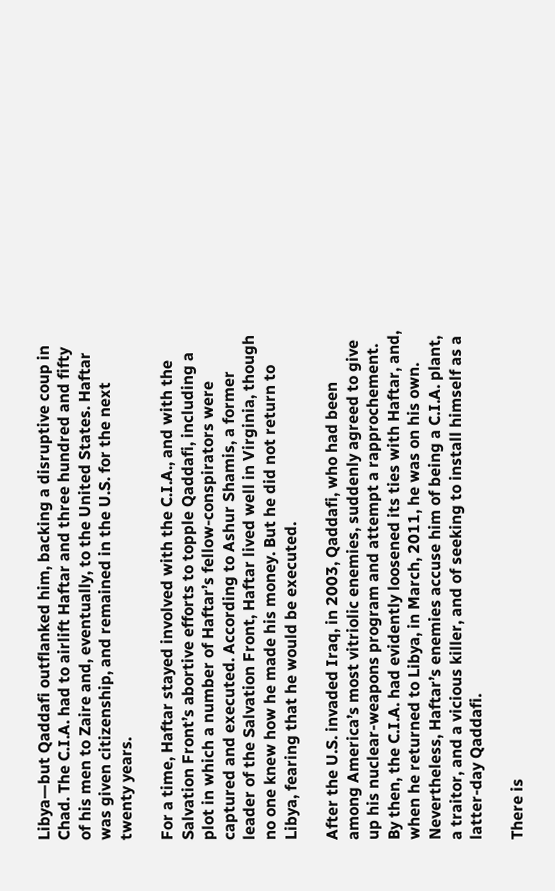Libya—but Qaddafi outflanked him, backing a disruptive coup in Chad. The C.I.A. had to airlift Haftar and three hundred and fifty of his men to Zaire and, eventually, to the United States. Haftar was given citizenship, and remained in the U.S. for the next twenty years.

For a time, Haftar stayed involved with the C.I.A., and with the Salvation Front’s abortive efforts to topple Qaddafi, including a plot in which a number of Haftar’s fellow-conspirators were captured and executed. According to Ashur Shamis, a former leader of the Salvation Front, Haftar lived well in Virginia, though no one knew how he made his money. But he did not return to Libya, fearing that he would be executed.

After the U.S. invaded Iraq, in 2003, Qaddafi, who had been among America’s most vitriolic enemies, suddenly agreed to give up his nuclear-weapons program and attempt a rapprochement. By then, the C.I.A. had evidently loosened its ties with Haftar, and, when he returned to Libya, in March, 2011, he was on his own. Nevertheless, Haftar’s enemies accuse him of being a C.I.A. plant, a traitor, and a vicious killer, and of seeking to install himself as a latter-day Qaddafi.

There is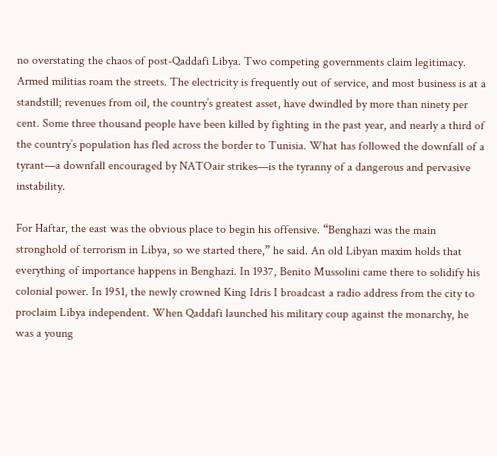no overstating the chaos of post-Qaddafi Libya. Two competing governments claim legitimacy. Armed militias roam the streets. The electricity is frequently out of service, and most business is at a standstill; revenues from oil, the country’s greatest asset, have dwindled by more than ninety per cent. Some three thousand people have been killed by fighting in the past year, and nearly a third of the country’s population has fled across the border to Tunisia. What has followed the downfall of a tyrant—a downfall encouraged by NATOair strikes—is the tyranny of a dangerous and pervasive instability.

For Haftar, the east was the obvious place to begin his offensive. “Benghazi was the main stronghold of terrorism in Libya, so we started there,” he said. An old Libyan maxim holds that everything of importance happens in Benghazi. In 1937, Benito Mussolini came there to solidify his colonial power. In 1951, the newly crowned King Idris I broadcast a radio address from the city to proclaim Libya independent. When Qaddafi launched his military coup against the monarchy, he was a young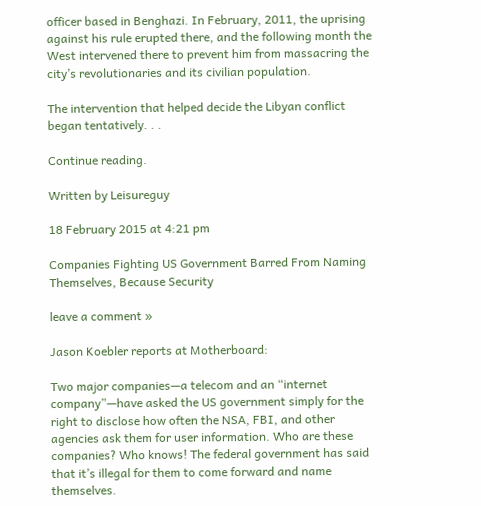officer based in Benghazi. In February, 2011, the uprising against his rule erupted there, and the following month the West intervened there to prevent him from massacring the city’s revolutionaries and its civilian population.

The intervention that helped decide the Libyan conflict began tentatively. . .

Continue reading.

Written by Leisureguy

18 February 2015 at 4:21 pm

Companies Fighting US Government Barred From Naming Themselves, Because Security

leave a comment »

Jason Koebler reports at Motherboard:

Two major companies—a telecom and an “internet company”—have asked the US government simply for the right to disclose how often the NSA, FBI, and other agencies ask them for user information. Who are these companies? Who knows! The federal government has said that it’s illegal for them to come forward and name themselves.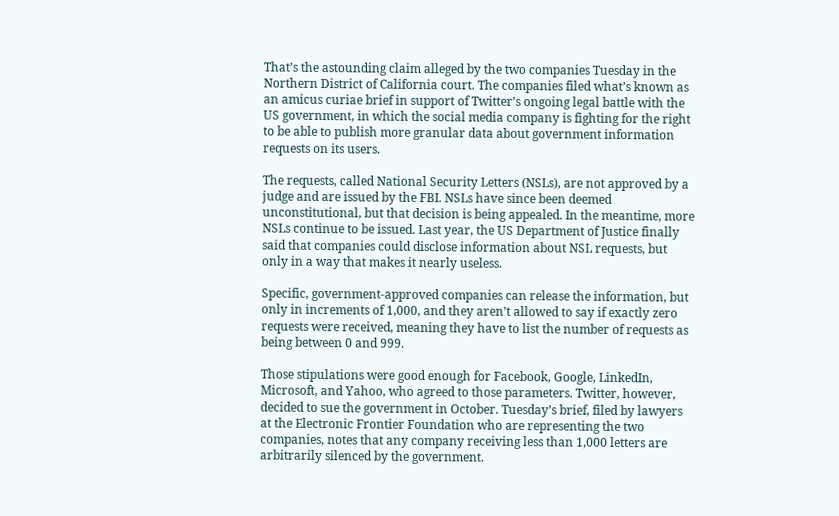That’s the astounding claim alleged by the two companies Tuesday in the Northern District of California court. The companies filed what’s known as an amicus curiae brief in support of Twitter’s ongoing legal battle with the US government, in which the social media company is fighting for the right to be able to publish more granular data about government information requests on its users.

The requests, called National Security Letters (NSLs), are not approved by a judge and are issued by the FBI. NSLs have since been deemed unconstitutional, but that decision is being appealed. In the meantime, more NSLs continue to be issued. Last year, the US Department of Justice finally said that companies could disclose information about NSL requests, but only in a way that makes it nearly useless.

Specific, government-approved companies can release the information, but only in increments of 1,000, and they aren’t allowed to say if exactly zero requests were received, meaning they have to list the number of requests as being between 0 and 999.

Those stipulations were good enough for Facebook, Google, LinkedIn, Microsoft, and Yahoo, who agreed to those parameters. Twitter, however, decided to sue the government in October. Tuesday’s brief, filed by lawyers at the Electronic Frontier Foundation who are representing the two companies, notes that any company receiving less than 1,000 letters are arbitrarily silenced by the government.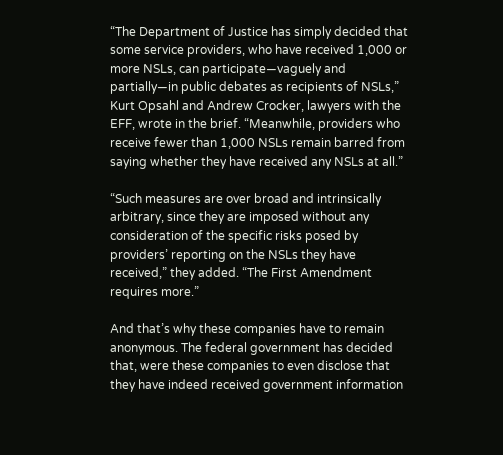“The Department of Justice has simply decided that some service providers, who have received 1,000 or more NSLs, can participate—vaguely and partially—in public debates as recipients of NSLs,” Kurt Opsahl and Andrew Crocker, lawyers with the EFF, wrote in the brief. “Meanwhile, providers who receive fewer than 1,000 NSLs remain barred from saying whether they have received any NSLs at all.”

“Such measures are over broad and intrinsically arbitrary, since they are imposed without any consideration of the specific risks posed by providers’ reporting on the NSLs they have received,” they added. “The First Amendment requires more.”

And that’s why these companies have to remain anonymous. The federal government has decided that, were these companies to even disclose that they have indeed received government information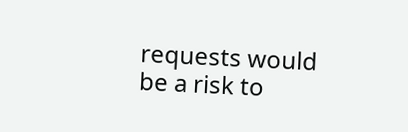requests would be a risk to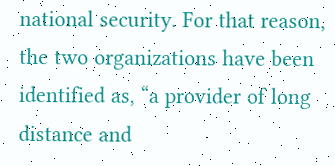national security. For that reason, the two organizations have been identified as, “a provider of long distance and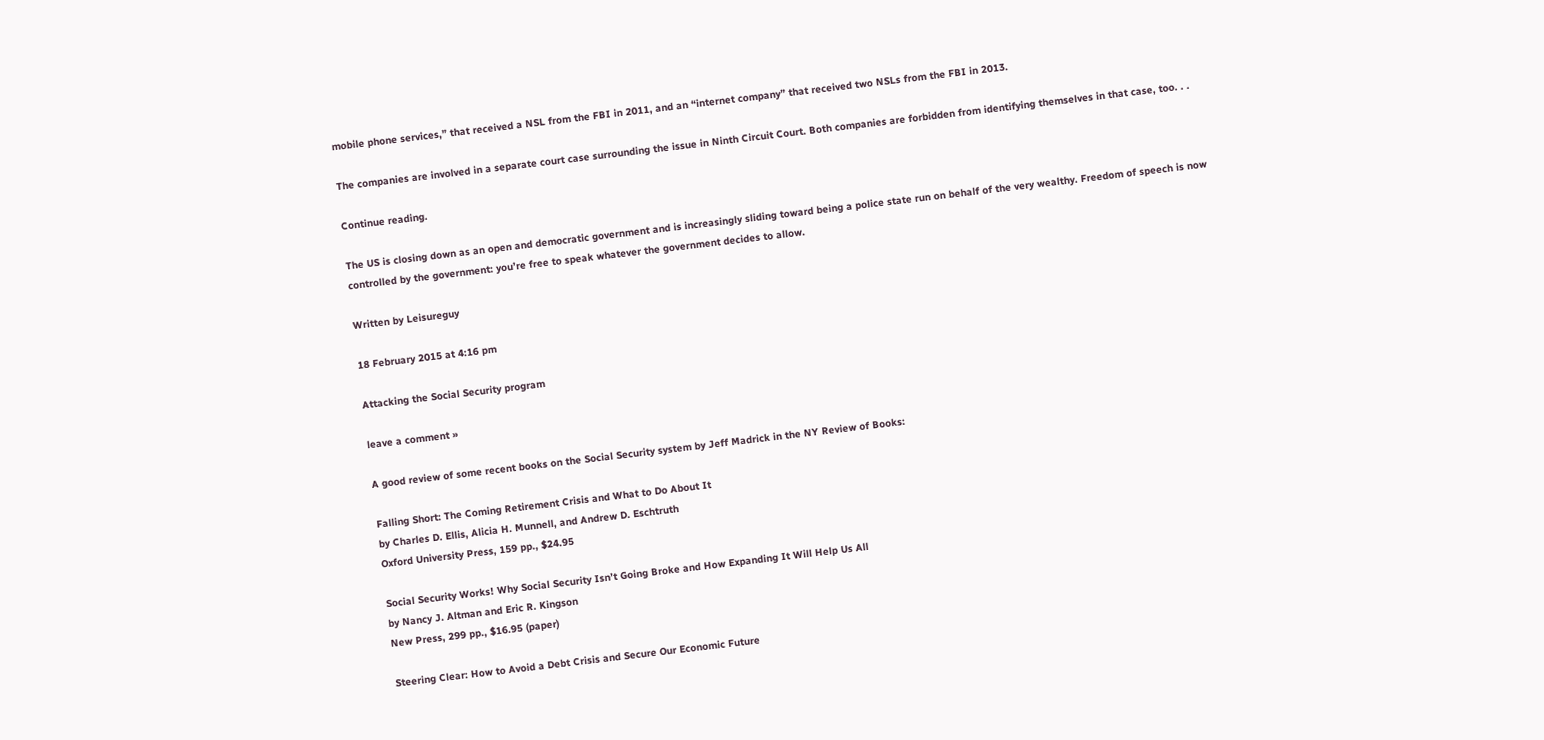mobile phone services,” that received a NSL from the FBI in 2011, and an “internet company” that received two NSLs from the FBI in 2013.

The companies are involved in a separate court case surrounding the issue in Ninth Circuit Court. Both companies are forbidden from identifying themselves in that case, too. . .

Continue reading.

The US is closing down as an open and democratic government and is increasingly sliding toward being a police state run on behalf of the very wealthy. Freedom of speech is now controlled by the government: you’re free to speak whatever the government decides to allow.

Written by Leisureguy

18 February 2015 at 4:16 pm

Attacking the Social Security program

leave a comment »

A good review of some recent books on the Social Security system by Jeff Madrick in the NY Review of Books:

Falling Short: The Coming Retirement Crisis and What to Do About It
by Charles D. Ellis, Alicia H. Munnell, and Andrew D. Eschtruth
Oxford University Press, 159 pp., $24.95

Social Security Works! Why Social Security Isn’t Going Broke and How Expanding It Will Help Us All
by Nancy J. Altman and Eric R. Kingson
New Press, 299 pp., $16.95 (paper)

Steering Clear: How to Avoid a Debt Crisis and Secure Our Economic Future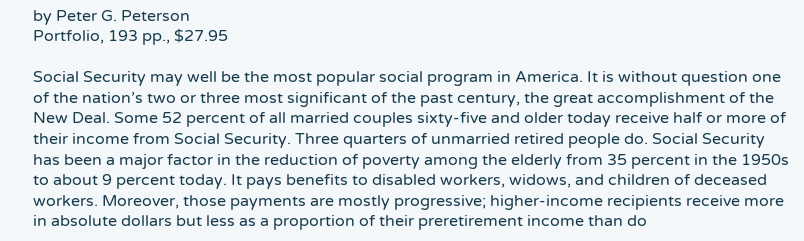by Peter G. Peterson
Portfolio, 193 pp., $27.95

Social Security may well be the most popular social program in America. It is without question one of the nation’s two or three most significant of the past century, the great accomplishment of the New Deal. Some 52 percent of all married couples sixty-five and older today receive half or more of their income from Social Security. Three quarters of unmarried retired people do. Social Security has been a major factor in the reduction of poverty among the elderly from 35 percent in the 1950s to about 9 percent today. It pays benefits to disabled workers, widows, and children of deceased workers. Moreover, those payments are mostly progressive; higher-income recipients receive more in absolute dollars but less as a proportion of their preretirement income than do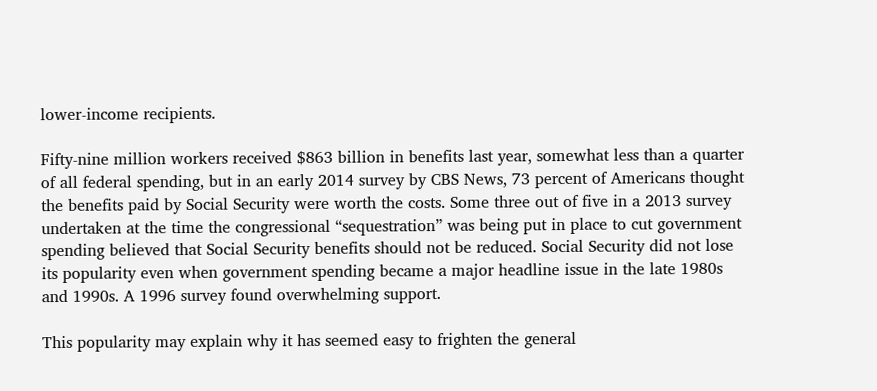lower-income recipients.

Fifty-nine million workers received $863 billion in benefits last year, somewhat less than a quarter of all federal spending, but in an early 2014 survey by CBS News, 73 percent of Americans thought the benefits paid by Social Security were worth the costs. Some three out of five in a 2013 survey undertaken at the time the congressional “sequestration” was being put in place to cut government spending believed that Social Security benefits should not be reduced. Social Security did not lose its popularity even when government spending became a major headline issue in the late 1980s and 1990s. A 1996 survey found overwhelming support.

This popularity may explain why it has seemed easy to frighten the general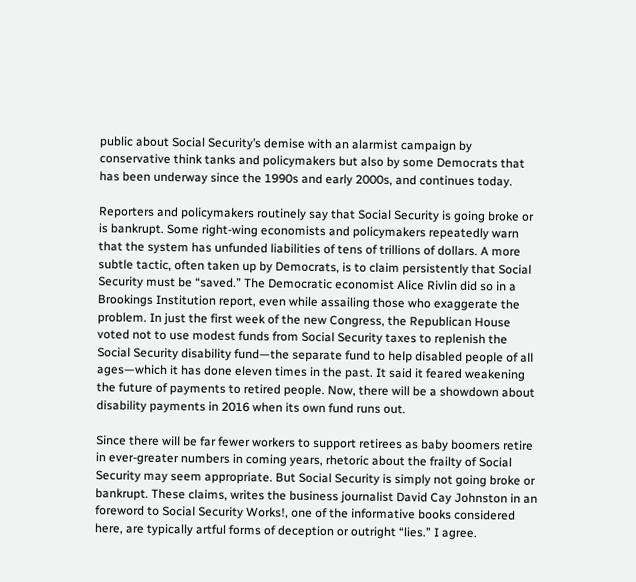public about Social Security’s demise with an alarmist campaign by conservative think tanks and policymakers but also by some Democrats that has been underway since the 1990s and early 2000s, and continues today.

Reporters and policymakers routinely say that Social Security is going broke or is bankrupt. Some right-wing economists and policymakers repeatedly warn that the system has unfunded liabilities of tens of trillions of dollars. A more subtle tactic, often taken up by Democrats, is to claim persistently that Social Security must be “saved.” The Democratic economist Alice Rivlin did so in a Brookings Institution report, even while assailing those who exaggerate the problem. In just the first week of the new Congress, the Republican House voted not to use modest funds from Social Security taxes to replenish the Social Security disability fund—the separate fund to help disabled people of all ages—which it has done eleven times in the past. It said it feared weakening the future of payments to retired people. Now, there will be a showdown about disability payments in 2016 when its own fund runs out.

Since there will be far fewer workers to support retirees as baby boomers retire in ever-greater numbers in coming years, rhetoric about the frailty of Social Security may seem appropriate. But Social Security is simply not going broke or bankrupt. These claims, writes the business journalist David Cay Johnston in an foreword to Social Security Works!, one of the informative books considered here, are typically artful forms of deception or outright “lies.” I agree.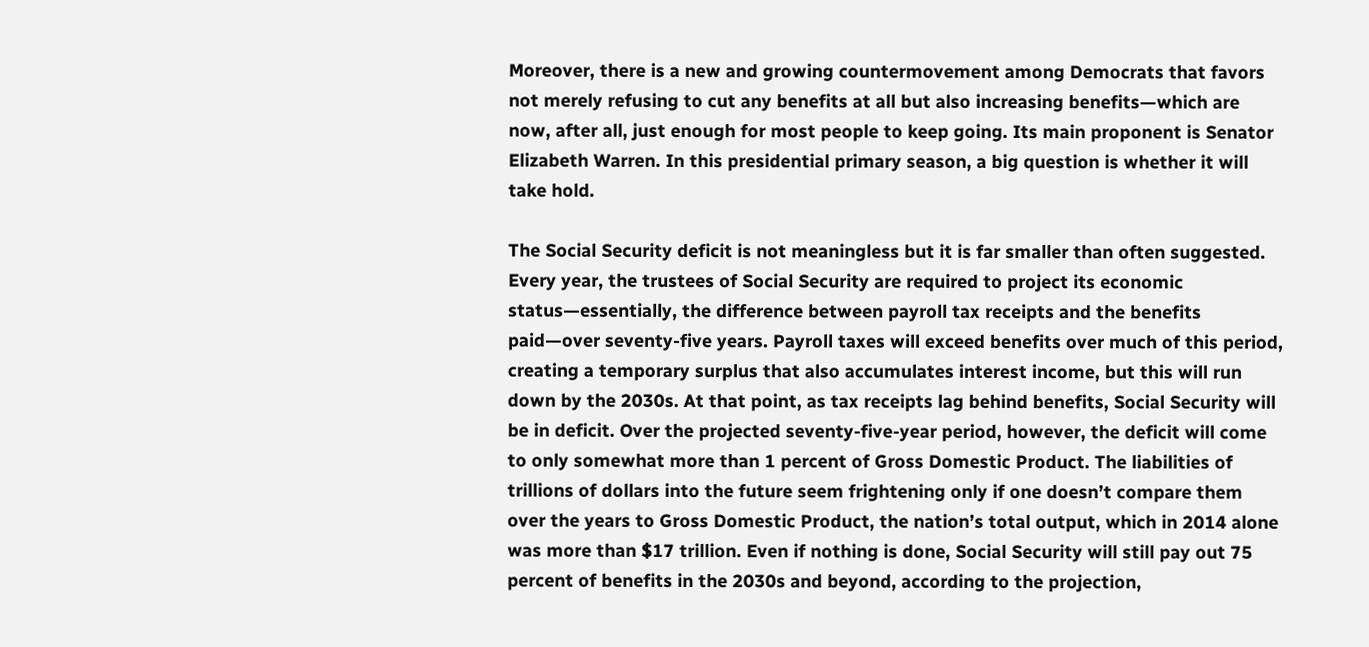Moreover, there is a new and growing countermovement among Democrats that favors not merely refusing to cut any benefits at all but also increasing benefits—which are now, after all, just enough for most people to keep going. Its main proponent is Senator Elizabeth Warren. In this presidential primary season, a big question is whether it will take hold.

The Social Security deficit is not meaningless but it is far smaller than often suggested. Every year, the trustees of Social Security are required to project its economic status—essentially, the difference between payroll tax receipts and the benefits paid—over seventy-five years. Payroll taxes will exceed benefits over much of this period, creating a temporary surplus that also accumulates interest income, but this will run down by the 2030s. At that point, as tax receipts lag behind benefits, Social Security will be in deficit. Over the projected seventy-five-year period, however, the deficit will come to only somewhat more than 1 percent of Gross Domestic Product. The liabilities of trillions of dollars into the future seem frightening only if one doesn’t compare them over the years to Gross Domestic Product, the nation’s total output, which in 2014 alone was more than $17 trillion. Even if nothing is done, Social Security will still pay out 75 percent of benefits in the 2030s and beyond, according to the projection,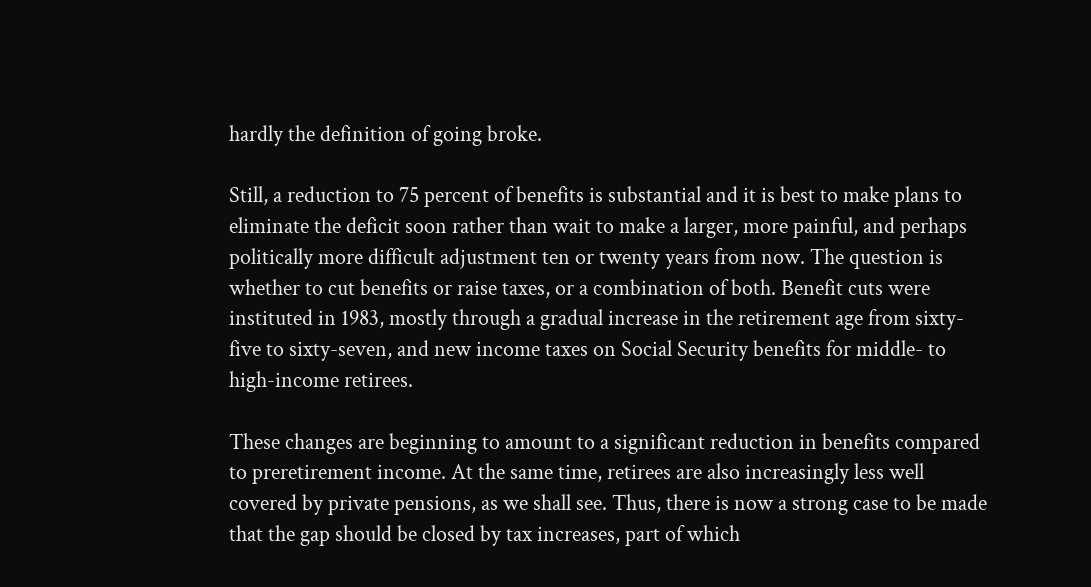hardly the definition of going broke.

Still, a reduction to 75 percent of benefits is substantial and it is best to make plans to eliminate the deficit soon rather than wait to make a larger, more painful, and perhaps politically more difficult adjustment ten or twenty years from now. The question is whether to cut benefits or raise taxes, or a combination of both. Benefit cuts were instituted in 1983, mostly through a gradual increase in the retirement age from sixty-five to sixty-seven, and new income taxes on Social Security benefits for middle- to high-income retirees.

These changes are beginning to amount to a significant reduction in benefits compared to preretirement income. At the same time, retirees are also increasingly less well covered by private pensions, as we shall see. Thus, there is now a strong case to be made that the gap should be closed by tax increases, part of which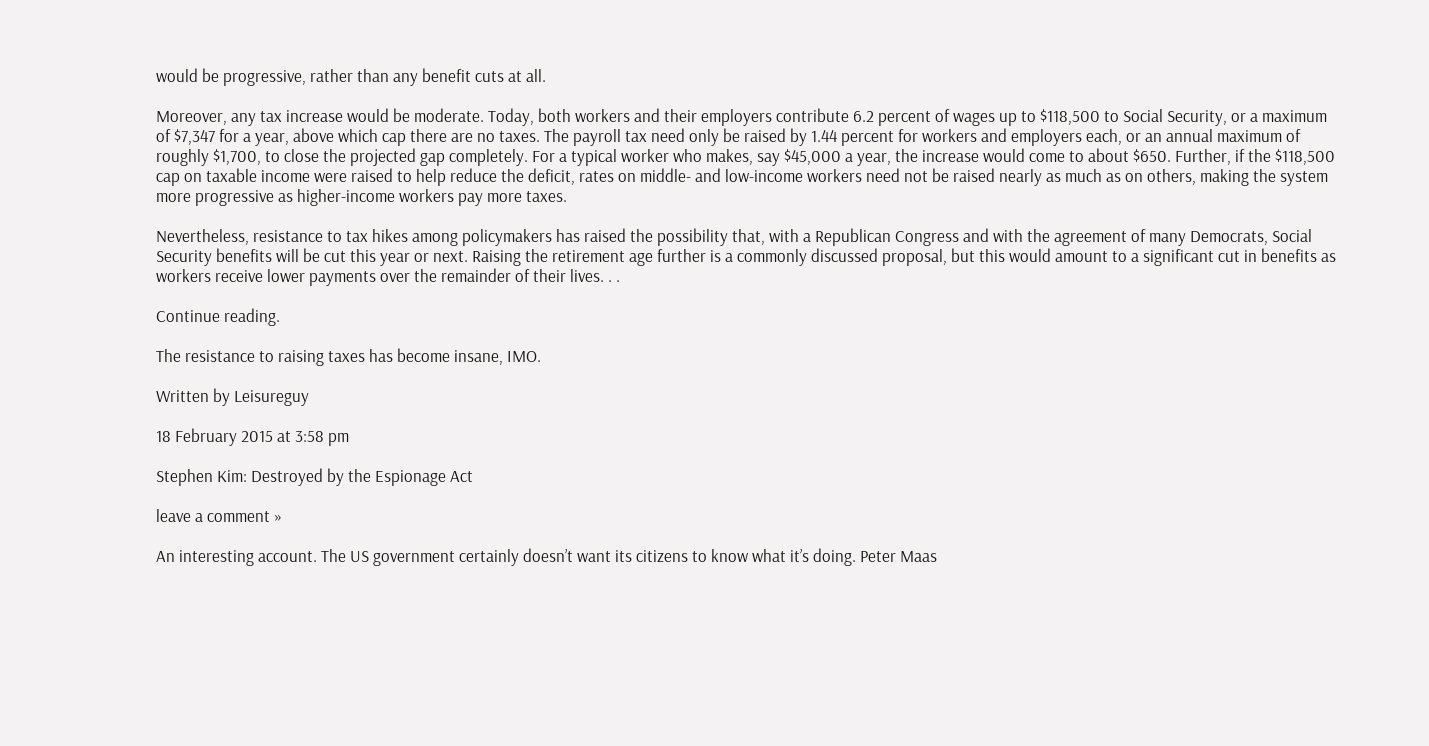would be progressive, rather than any benefit cuts at all.

Moreover, any tax increase would be moderate. Today, both workers and their employers contribute 6.2 percent of wages up to $118,500 to Social Security, or a maximum of $7,347 for a year, above which cap there are no taxes. The payroll tax need only be raised by 1.44 percent for workers and employers each, or an annual maximum of roughly $1,700, to close the projected gap completely. For a typical worker who makes, say $45,000 a year, the increase would come to about $650. Further, if the $118,500 cap on taxable income were raised to help reduce the deficit, rates on middle- and low-income workers need not be raised nearly as much as on others, making the system more progressive as higher-income workers pay more taxes.

Nevertheless, resistance to tax hikes among policymakers has raised the possibility that, with a Republican Congress and with the agreement of many Democrats, Social Security benefits will be cut this year or next. Raising the retirement age further is a commonly discussed proposal, but this would amount to a significant cut in benefits as workers receive lower payments over the remainder of their lives. . .

Continue reading.

The resistance to raising taxes has become insane, IMO.

Written by Leisureguy

18 February 2015 at 3:58 pm

Stephen Kim: Destroyed by the Espionage Act

leave a comment »

An interesting account. The US government certainly doesn’t want its citizens to know what it’s doing. Peter Maas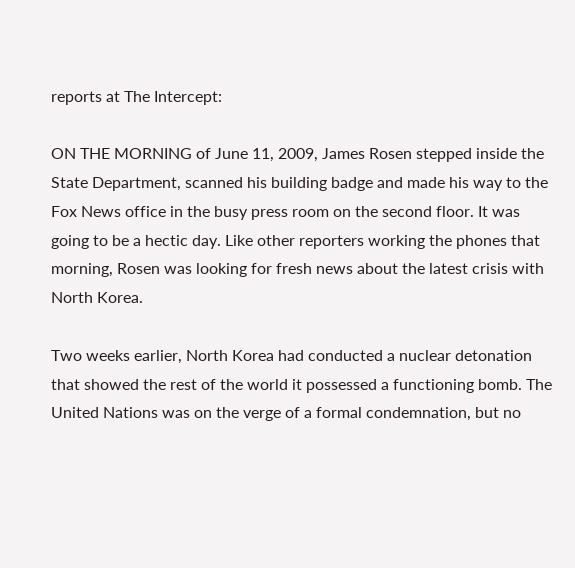reports at The Intercept:

ON THE MORNING of June 11, 2009, James Rosen stepped inside the State Department, scanned his building badge and made his way to the Fox News office in the busy press room on the second floor. It was going to be a hectic day. Like other reporters working the phones that morning, Rosen was looking for fresh news about the latest crisis with North Korea.

Two weeks earlier, North Korea had conducted a nuclear detonation that showed the rest of the world it possessed a functioning bomb. The United Nations was on the verge of a formal condemnation, but no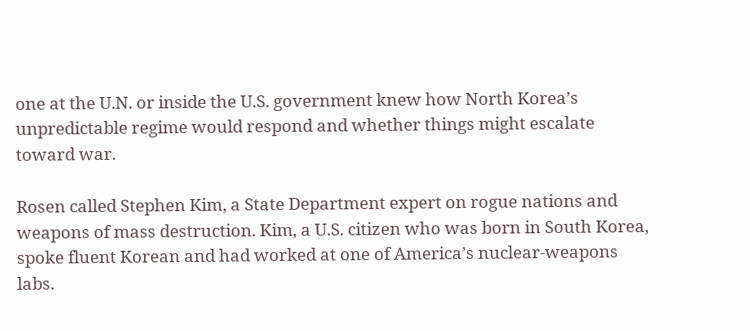one at the U.N. or inside the U.S. government knew how North Korea’s unpredictable regime would respond and whether things might escalate toward war.

Rosen called Stephen Kim, a State Department expert on rogue nations and weapons of mass destruction. Kim, a U.S. citizen who was born in South Korea, spoke fluent Korean and had worked at one of America’s nuclear-weapons labs.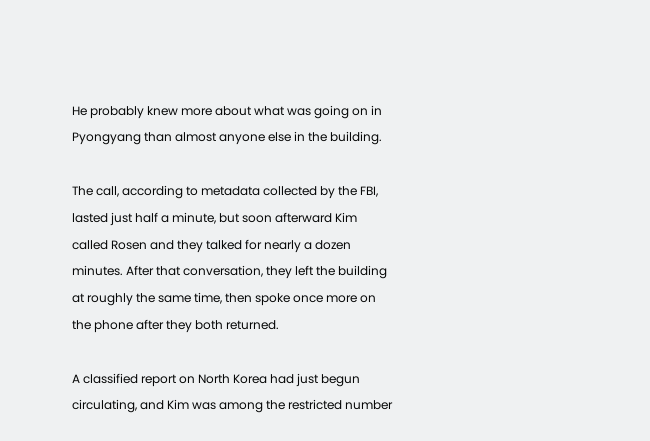He probably knew more about what was going on in Pyongyang than almost anyone else in the building.

The call, according to metadata collected by the FBI, lasted just half a minute, but soon afterward Kim called Rosen and they talked for nearly a dozen minutes. After that conversation, they left the building at roughly the same time, then spoke once more on the phone after they both returned.

A classified report on North Korea had just begun circulating, and Kim was among the restricted number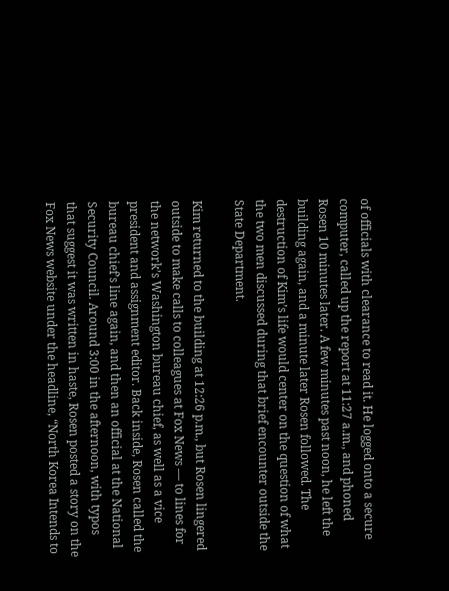of officials with clearance to read it. He logged onto a secure computer, called up the report at 11:27 a.m., and phoned Rosen 10 minutes later. A few minutes past noon, he left the building again, and a minute later Rosen followed. The destruction of Kim’s life would center on the question of what the two men discussed during that brief encounter outside the State Department.

Kim returned to the building at 12:26 p.m., but Rosen lingered outside to make calls to colleagues at Fox News — to lines for the network’s Washington bureau chief, as well as a vice president and assignment editor. Back inside, Rosen called the bureau chief’s line again, and then an official at the National Security Council. Around 3:00 in the afternoon, with typos that suggest it was written in haste, Rosen posted a story on the Fox News website under the headline, “North Korea Intends to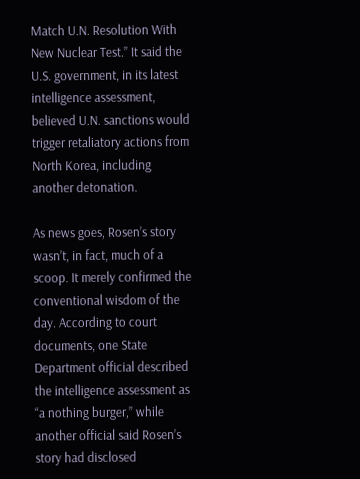Match U.N. Resolution With New Nuclear Test.” It said the U.S. government, in its latest intelligence assessment, believed U.N. sanctions would trigger retaliatory actions from North Korea, including another detonation.

As news goes, Rosen’s story wasn’t, in fact, much of a scoop. It merely confirmed the conventional wisdom of the day. According to court documents, one State Department official described the intelligence assessment as “a nothing burger,” while another official said Rosen’s story had disclosed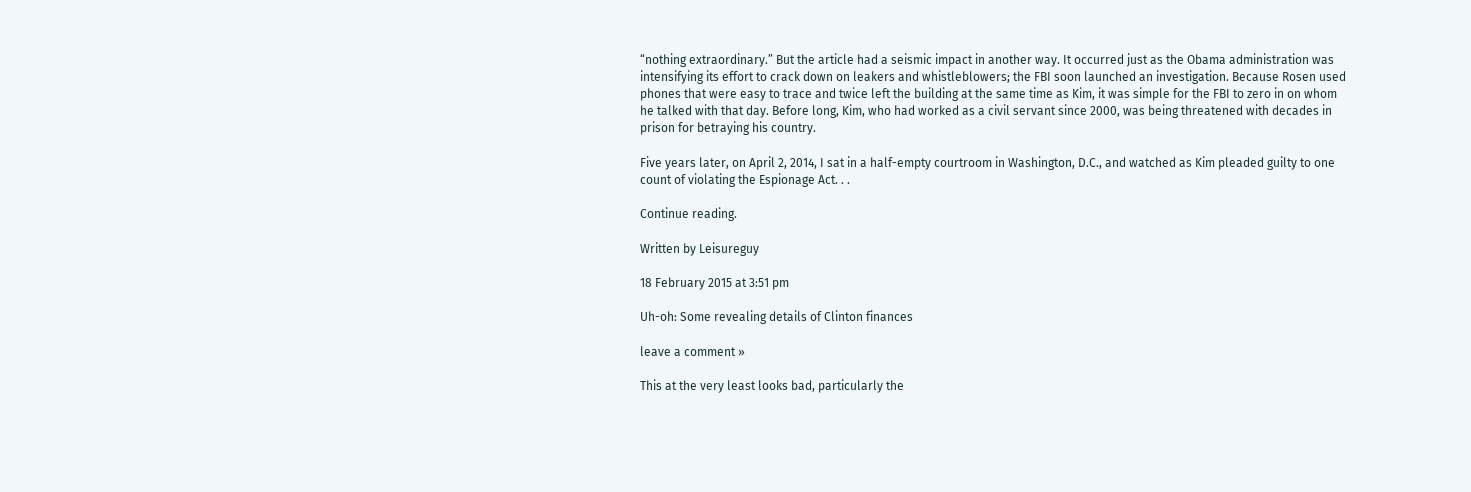“nothing extraordinary.” But the article had a seismic impact in another way. It occurred just as the Obama administration was intensifying its effort to crack down on leakers and whistleblowers; the FBI soon launched an investigation. Because Rosen used phones that were easy to trace and twice left the building at the same time as Kim, it was simple for the FBI to zero in on whom he talked with that day. Before long, Kim, who had worked as a civil servant since 2000, was being threatened with decades in prison for betraying his country.

Five years later, on April 2, 2014, I sat in a half-empty courtroom in Washington, D.C., and watched as Kim pleaded guilty to one count of violating the Espionage Act. . .

Continue reading.

Written by Leisureguy

18 February 2015 at 3:51 pm

Uh-oh: Some revealing details of Clinton finances

leave a comment »

This at the very least looks bad, particularly the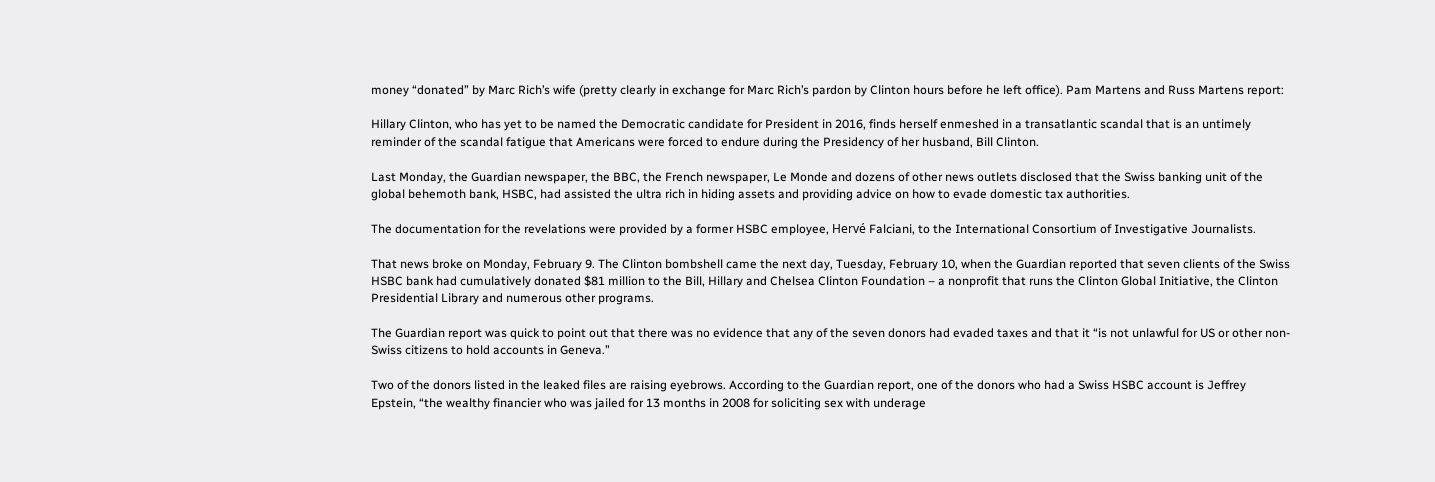money “donated” by Marc Rich’s wife (pretty clearly in exchange for Marc Rich’s pardon by Clinton hours before he left office). Pam Martens and Russ Martens report:

Hillary Clinton, who has yet to be named the Democratic candidate for President in 2016, finds herself enmeshed in a transatlantic scandal that is an untimely reminder of the scandal fatigue that Americans were forced to endure during the Presidency of her husband, Bill Clinton.

Last Monday, the Guardian newspaper, the BBC, the French newspaper, Le Monde and dozens of other news outlets disclosed that the Swiss banking unit of the global behemoth bank, HSBC, had assisted the ultra rich in hiding assets and providing advice on how to evade domestic tax authorities.

The documentation for the revelations were provided by a former HSBC employee, Hervé Falciani, to the International Consortium of Investigative Journalists.

That news broke on Monday, February 9. The Clinton bombshell came the next day, Tuesday, February 10, when the Guardian reported that seven clients of the Swiss HSBC bank had cumulatively donated $81 million to the Bill, Hillary and Chelsea Clinton Foundation – a nonprofit that runs the Clinton Global Initiative, the Clinton Presidential Library and numerous other programs.

The Guardian report was quick to point out that there was no evidence that any of the seven donors had evaded taxes and that it “is not unlawful for US or other non-Swiss citizens to hold accounts in Geneva.”

Two of the donors listed in the leaked files are raising eyebrows. According to the Guardian report, one of the donors who had a Swiss HSBC account is Jeffrey Epstein, “the wealthy financier who was jailed for 13 months in 2008 for soliciting sex with underage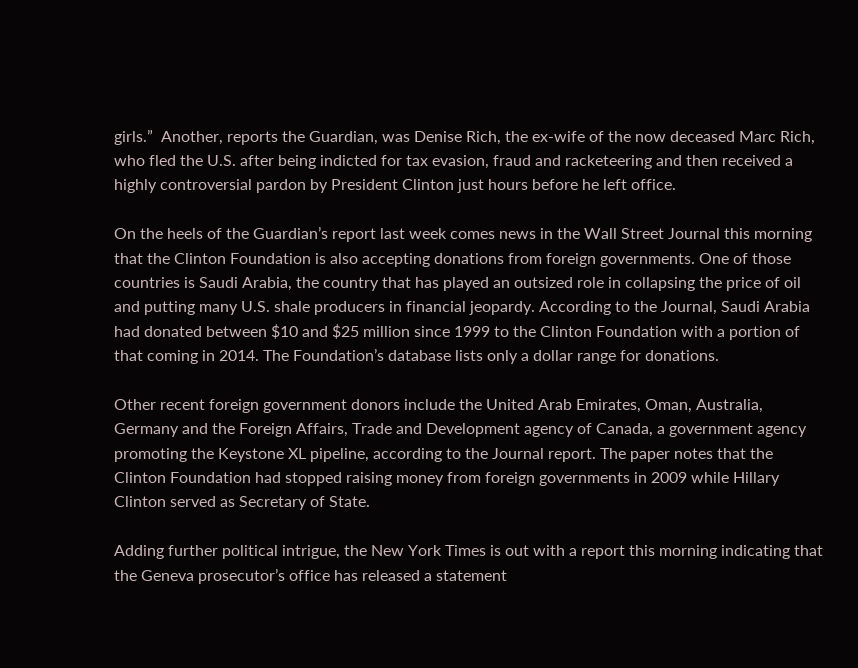girls.”  Another, reports the Guardian, was Denise Rich, the ex-wife of the now deceased Marc Rich, who fled the U.S. after being indicted for tax evasion, fraud and racketeering and then received a highly controversial pardon by President Clinton just hours before he left office.

On the heels of the Guardian’s report last week comes news in the Wall Street Journal this morning that the Clinton Foundation is also accepting donations from foreign governments. One of those countries is Saudi Arabia, the country that has played an outsized role in collapsing the price of oil and putting many U.S. shale producers in financial jeopardy. According to the Journal, Saudi Arabia had donated between $10 and $25 million since 1999 to the Clinton Foundation with a portion of that coming in 2014. The Foundation’s database lists only a dollar range for donations.

Other recent foreign government donors include the United Arab Emirates, Oman, Australia, Germany and the Foreign Affairs, Trade and Development agency of Canada, a government agency promoting the Keystone XL pipeline, according to the Journal report. The paper notes that the Clinton Foundation had stopped raising money from foreign governments in 2009 while Hillary Clinton served as Secretary of State.

Adding further political intrigue, the New York Times is out with a report this morning indicating that the Geneva prosecutor’s office has released a statement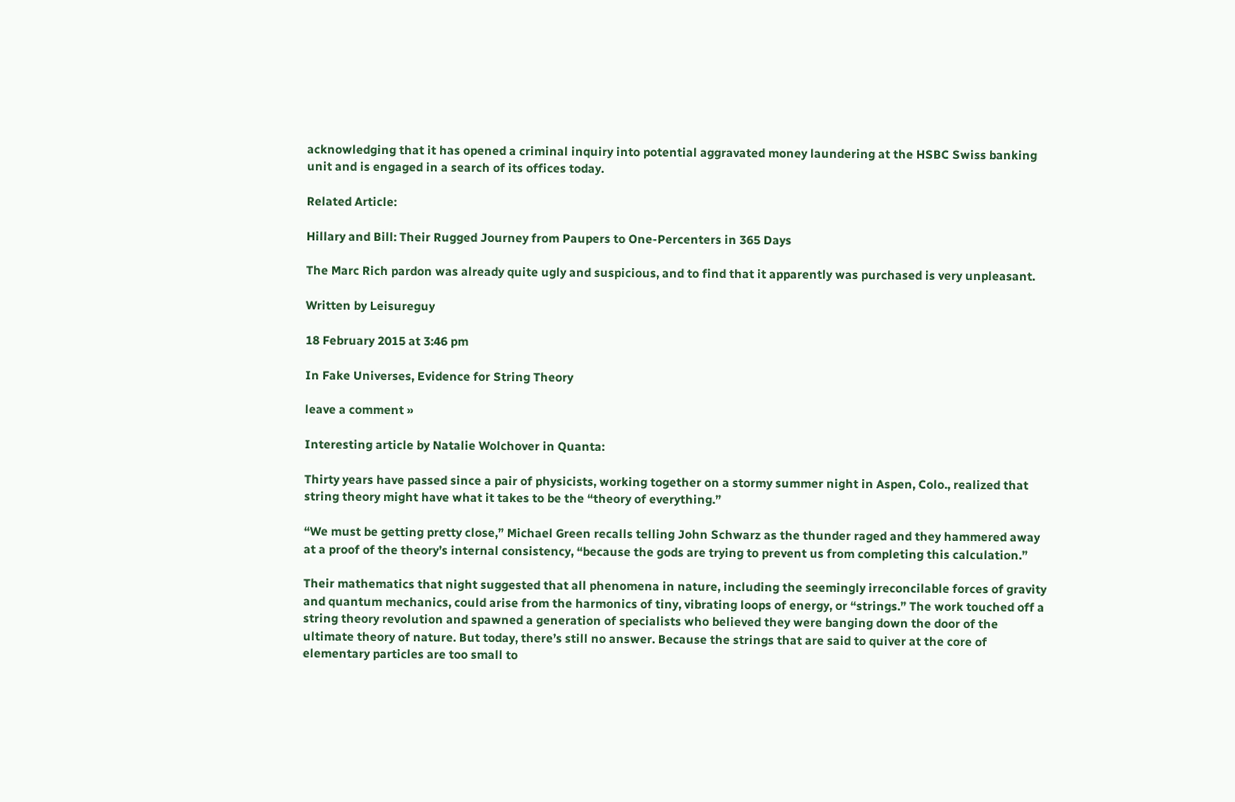acknowledging that it has opened a criminal inquiry into potential aggravated money laundering at the HSBC Swiss banking unit and is engaged in a search of its offices today.

Related Article:

Hillary and Bill: Their Rugged Journey from Paupers to One-Percenters in 365 Days

The Marc Rich pardon was already quite ugly and suspicious, and to find that it apparently was purchased is very unpleasant.

Written by Leisureguy

18 February 2015 at 3:46 pm

In Fake Universes, Evidence for String Theory

leave a comment »

Interesting article by Natalie Wolchover in Quanta:

Thirty years have passed since a pair of physicists, working together on a stormy summer night in Aspen, Colo., realized that string theory might have what it takes to be the “theory of everything.”

“We must be getting pretty close,” Michael Green recalls telling John Schwarz as the thunder raged and they hammered away at a proof of the theory’s internal consistency, “because the gods are trying to prevent us from completing this calculation.”

Their mathematics that night suggested that all phenomena in nature, including the seemingly irreconcilable forces of gravity and quantum mechanics, could arise from the harmonics of tiny, vibrating loops of energy, or “strings.” The work touched off a string theory revolution and spawned a generation of specialists who believed they were banging down the door of the ultimate theory of nature. But today, there’s still no answer. Because the strings that are said to quiver at the core of elementary particles are too small to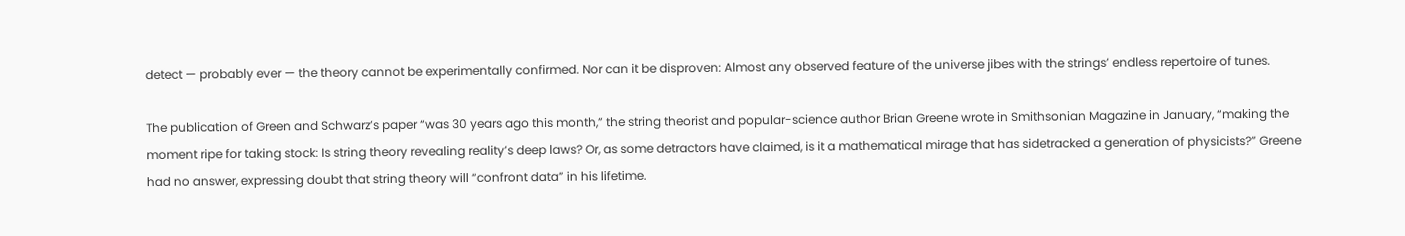detect — probably ever — the theory cannot be experimentally confirmed. Nor can it be disproven: Almost any observed feature of the universe jibes with the strings’ endless repertoire of tunes.

The publication of Green and Schwarz’s paper “was 30 years ago this month,” the string theorist and popular-science author Brian Greene wrote in Smithsonian Magazine in January, “making the moment ripe for taking stock: Is string theory revealing reality’s deep laws? Or, as some detractors have claimed, is it a mathematical mirage that has sidetracked a generation of physicists?” Greene had no answer, expressing doubt that string theory will “confront data” in his lifetime.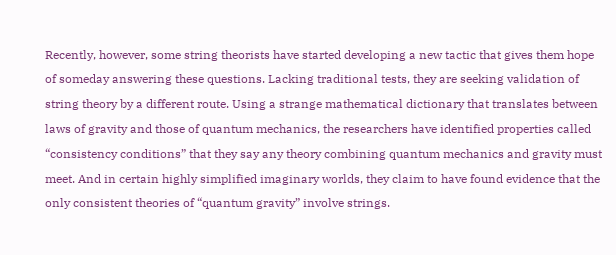Recently, however, some string theorists have started developing a new tactic that gives them hope of someday answering these questions. Lacking traditional tests, they are seeking validation of string theory by a different route. Using a strange mathematical dictionary that translates between laws of gravity and those of quantum mechanics, the researchers have identified properties called “consistency conditions” that they say any theory combining quantum mechanics and gravity must meet. And in certain highly simplified imaginary worlds, they claim to have found evidence that the only consistent theories of “quantum gravity” involve strings.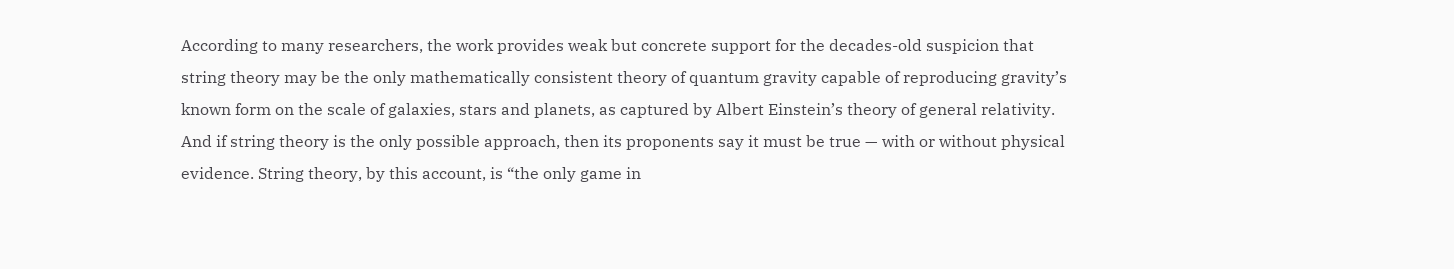According to many researchers, the work provides weak but concrete support for the decades-old suspicion that string theory may be the only mathematically consistent theory of quantum gravity capable of reproducing gravity’s known form on the scale of galaxies, stars and planets, as captured by Albert Einstein’s theory of general relativity. And if string theory is the only possible approach, then its proponents say it must be true — with or without physical evidence. String theory, by this account, is “the only game in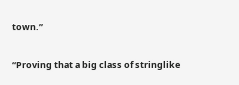town.”

“Proving that a big class of stringlike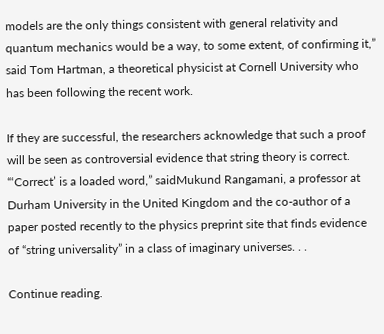models are the only things consistent with general relativity and quantum mechanics would be a way, to some extent, of confirming it,” said Tom Hartman, a theoretical physicist at Cornell University who has been following the recent work.

If they are successful, the researchers acknowledge that such a proof will be seen as controversial evidence that string theory is correct. “‘Correct’ is a loaded word,” saidMukund Rangamani, a professor at Durham University in the United Kingdom and the co-author of a paper posted recently to the physics preprint site that finds evidence of “string universality” in a class of imaginary universes. . .

Continue reading.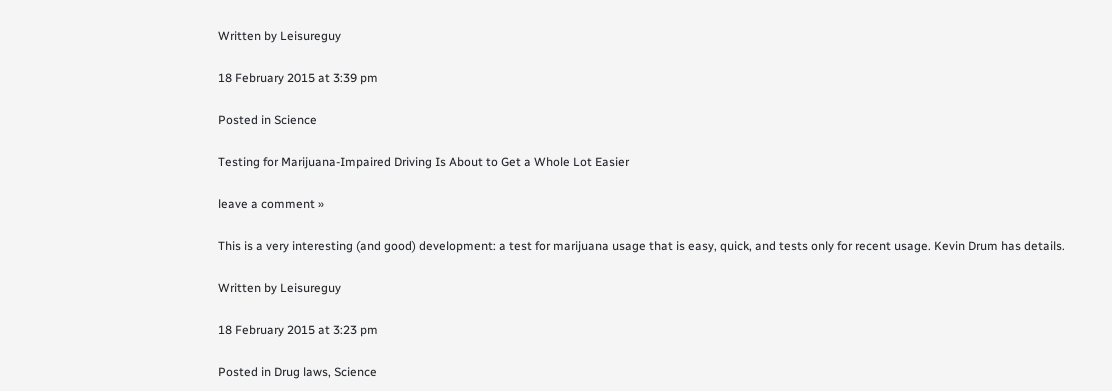Written by Leisureguy

18 February 2015 at 3:39 pm

Posted in Science

Testing for Marijuana-Impaired Driving Is About to Get a Whole Lot Easier

leave a comment »

This is a very interesting (and good) development: a test for marijuana usage that is easy, quick, and tests only for recent usage. Kevin Drum has details.

Written by Leisureguy

18 February 2015 at 3:23 pm

Posted in Drug laws, Science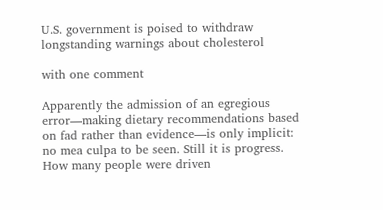U.S. government is poised to withdraw longstanding warnings about cholesterol

with one comment

Apparently the admission of an egregious error—making dietary recommendations based on fad rather than evidence—is only implicit: no mea culpa to be seen. Still it is progress. How many people were driven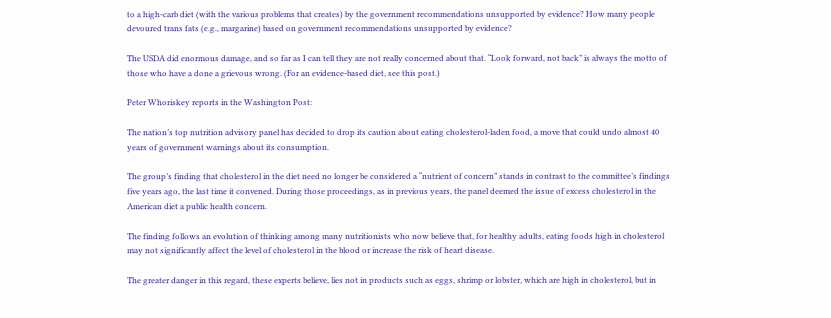to a high-carb diet (with the various problems that creates) by the government recommendations unsupported by evidence? How many people devoured trans fats (e.g., margarine) based on government recommendations unsupported by evidence?

The USDA did enormous damage, and so far as I can tell they are not really concerned about that. “Look forward, not back” is always the motto of those who have a done a grievous wrong. (For an evidence-based diet, see this post.)

Peter Whoriskey reports in the Washington Post:

The nation’s top nutrition advisory panel has decided to drop its caution about eating cholesterol-laden food, a move that could undo almost 40 years of government warnings about its consumption.

The group’s finding that cholesterol in the diet need no longer be considered a “nutrient of concern” stands in contrast to the committee’s findings five years ago, the last time it convened. During those proceedings, as in previous years, the panel deemed the issue of excess cholesterol in the American diet a public health concern.

The finding follows an evolution of thinking among many nutritionists who now believe that, for healthy adults, eating foods high in cholesterol may not significantly affect the level of cholesterol in the blood or increase the risk of heart disease.

The greater danger in this regard, these experts believe, lies not in products such as eggs, shrimp or lobster, which are high in cholesterol, but in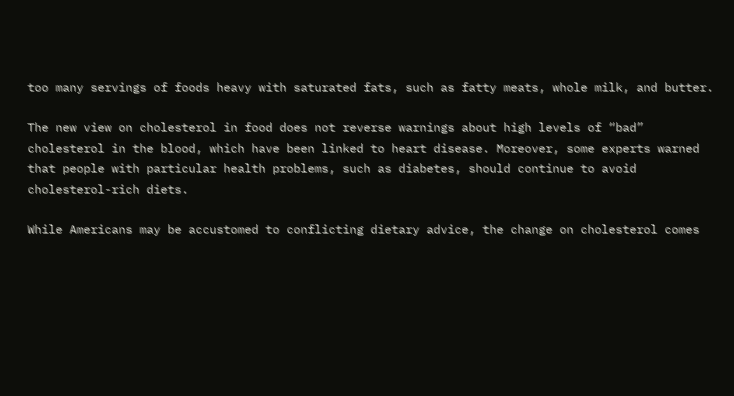too many servings of foods heavy with saturated fats, such as fatty meats, whole milk, and butter.

The new view on cholesterol in food does not reverse warnings about high levels of “bad” cholesterol in the blood, which have been linked to heart disease. Moreover, some experts warned that people with particular health problems, such as diabetes, should continue to avoid cholesterol-rich diets.

While Americans may be accustomed to conflicting dietary advice, the change on cholesterol comes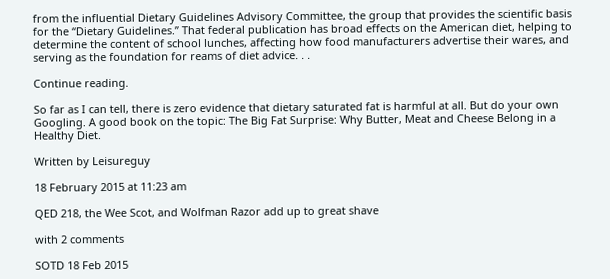from the influential Dietary Guidelines Advisory Committee, the group that provides the scientific basis for the “Dietary Guidelines.” That federal publication has broad effects on the American diet, helping to determine the content of school lunches, affecting how food manufacturers advertise their wares, and serving as the foundation for reams of diet advice. . .

Continue reading.

So far as I can tell, there is zero evidence that dietary saturated fat is harmful at all. But do your own Googling. A good book on the topic: The Big Fat Surprise: Why Butter, Meat and Cheese Belong in a Healthy Diet.

Written by Leisureguy

18 February 2015 at 11:23 am

QED 218, the Wee Scot, and Wolfman Razor add up to great shave

with 2 comments

SOTD 18 Feb 2015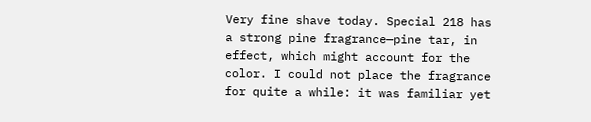Very fine shave today. Special 218 has a strong pine fragrance—pine tar, in effect, which might account for the color. I could not place the fragrance for quite a while: it was familiar yet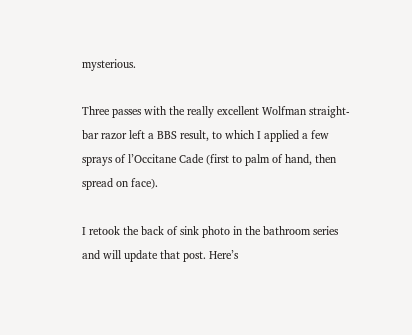mysterious.

Three passes with the really excellent Wolfman straight-bar razor left a BBS result, to which I applied a few sprays of l’Occitane Cade (first to palm of hand, then spread on face).

I retook the back of sink photo in the bathroom series and will update that post. Here’s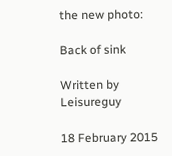the new photo:

Back of sink

Written by Leisureguy

18 February 2015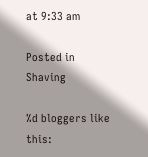at 9:33 am

Posted in Shaving

%d bloggers like this: